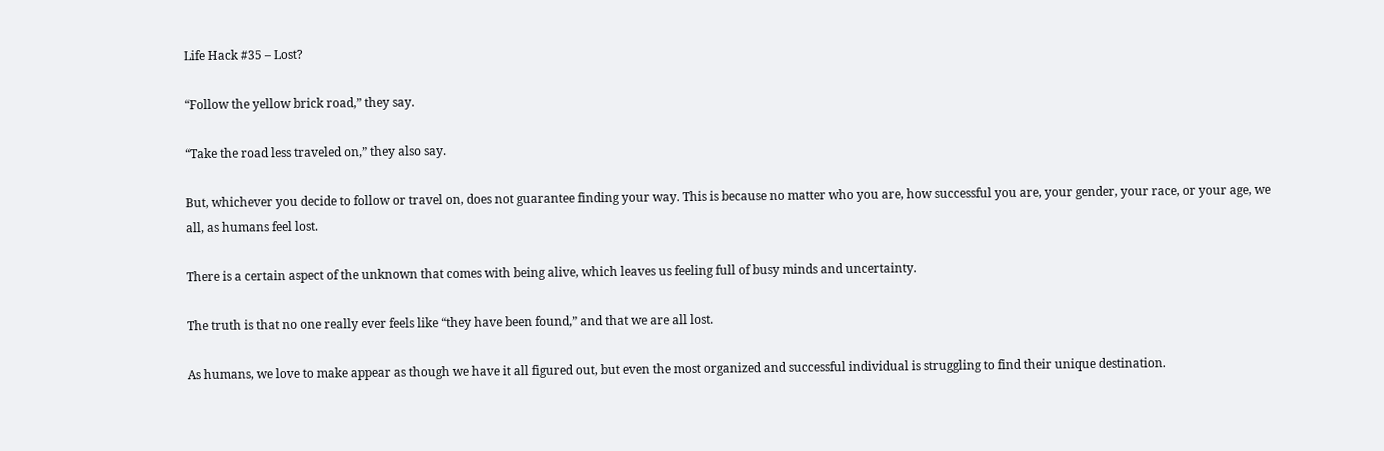Life Hack #35 – Lost?

“Follow the yellow brick road,” they say.

“Take the road less traveled on,” they also say.

But, whichever you decide to follow or travel on, does not guarantee finding your way. This is because no matter who you are, how successful you are, your gender, your race, or your age, we all, as humans feel lost.

There is a certain aspect of the unknown that comes with being alive, which leaves us feeling full of busy minds and uncertainty.

The truth is that no one really ever feels like “they have been found,” and that we are all lost.

As humans, we love to make appear as though we have it all figured out, but even the most organized and successful individual is struggling to find their unique destination.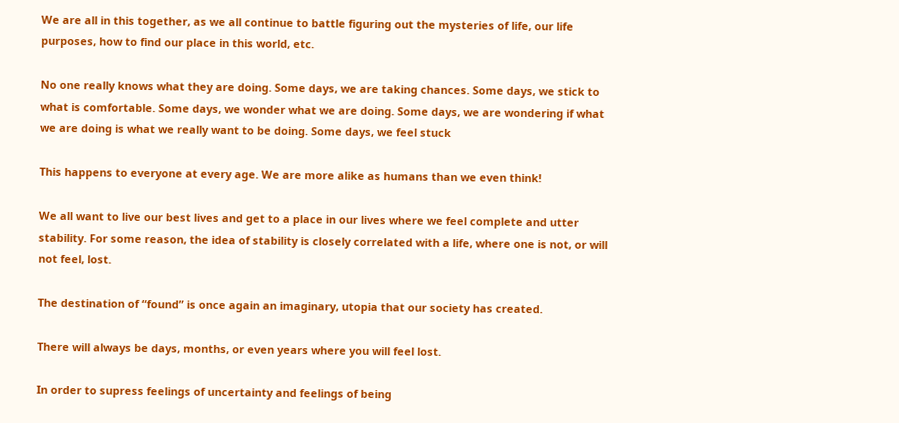We are all in this together, as we all continue to battle figuring out the mysteries of life, our life purposes, how to find our place in this world, etc.

No one really knows what they are doing. Some days, we are taking chances. Some days, we stick to what is comfortable. Some days, we wonder what we are doing. Some days, we are wondering if what we are doing is what we really want to be doing. Some days, we feel stuck

This happens to everyone at every age. We are more alike as humans than we even think!

We all want to live our best lives and get to a place in our lives where we feel complete and utter stability. For some reason, the idea of stability is closely correlated with a life, where one is not, or will not feel, lost.

The destination of “found” is once again an imaginary, utopia that our society has created.

There will always be days, months, or even years where you will feel lost.

In order to supress feelings of uncertainty and feelings of being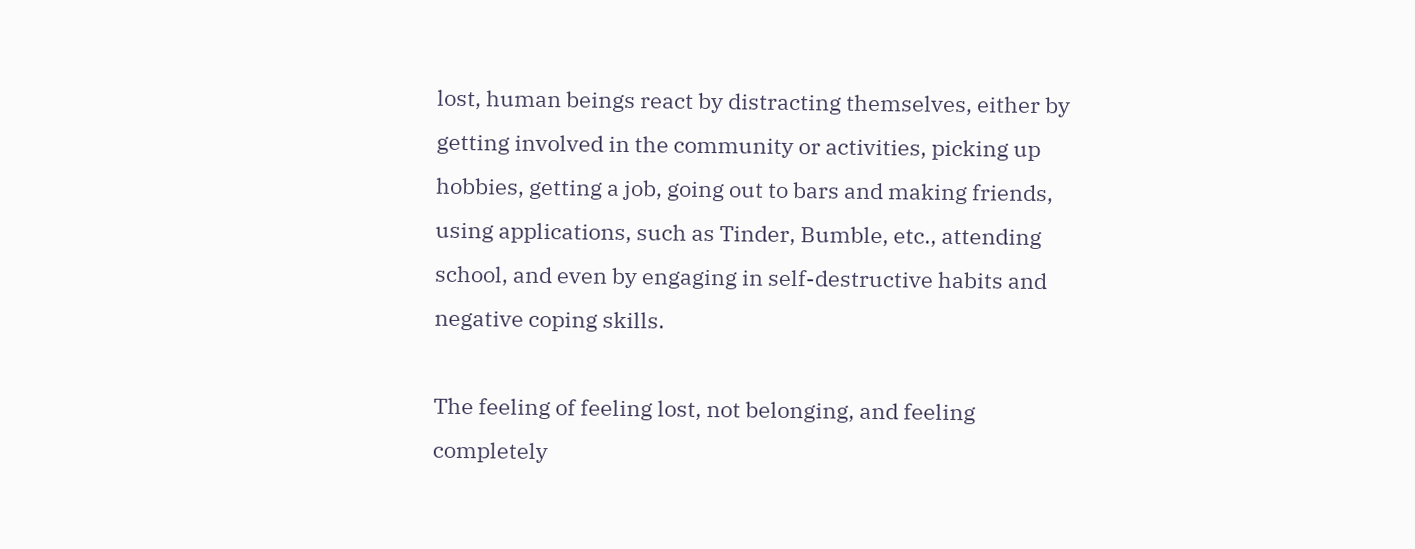lost, human beings react by distracting themselves, either by getting involved in the community or activities, picking up hobbies, getting a job, going out to bars and making friends, using applications, such as Tinder, Bumble, etc., attending school, and even by engaging in self-destructive habits and negative coping skills.

The feeling of feeling lost, not belonging, and feeling completely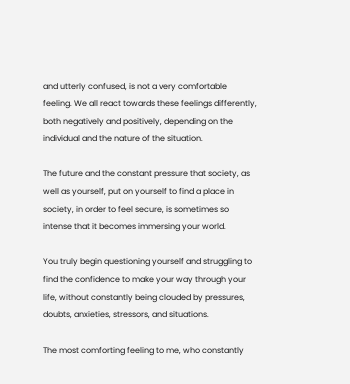and utterly confused, is not a very comfortable feeling. We all react towards these feelings differently, both negatively and positively, depending on the individual and the nature of the situation.

The future and the constant pressure that society, as well as yourself, put on yourself to find a place in society, in order to feel secure, is sometimes so intense that it becomes immersing your world.

You truly begin questioning yourself and struggling to find the confidence to make your way through your life, without constantly being clouded by pressures, doubts, anxieties, stressors, and situations.

The most comforting feeling to me, who constantly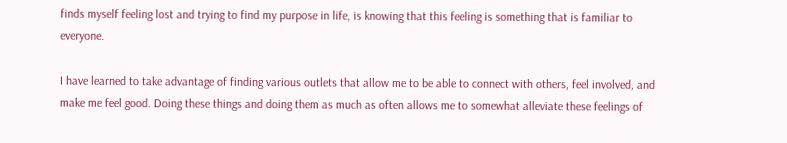finds myself feeling lost and trying to find my purpose in life, is knowing that this feeling is something that is familiar to everyone.

I have learned to take advantage of finding various outlets that allow me to be able to connect with others, feel involved, and make me feel good. Doing these things and doing them as much as often allows me to somewhat alleviate these feelings of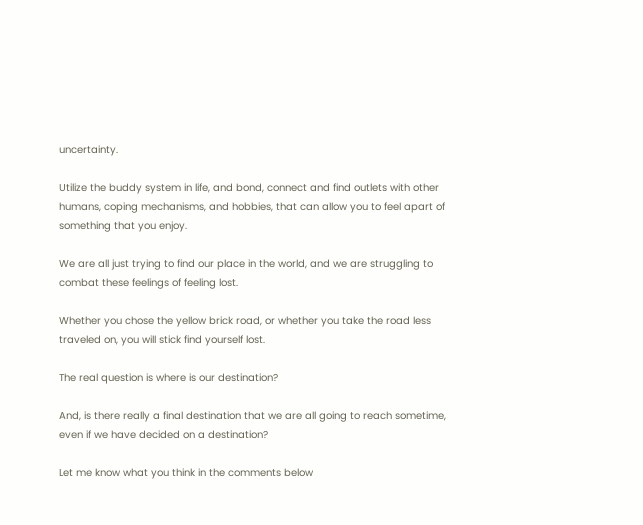uncertainty.

Utilize the buddy system in life, and bond, connect and find outlets with other humans, coping mechanisms, and hobbies, that can allow you to feel apart of something that you enjoy.

We are all just trying to find our place in the world, and we are struggling to combat these feelings of feeling lost.

Whether you chose the yellow brick road, or whether you take the road less traveled on, you will stick find yourself lost.

The real question is where is our destination?

And, is there really a final destination that we are all going to reach sometime, even if we have decided on a destination?

Let me know what you think in the comments below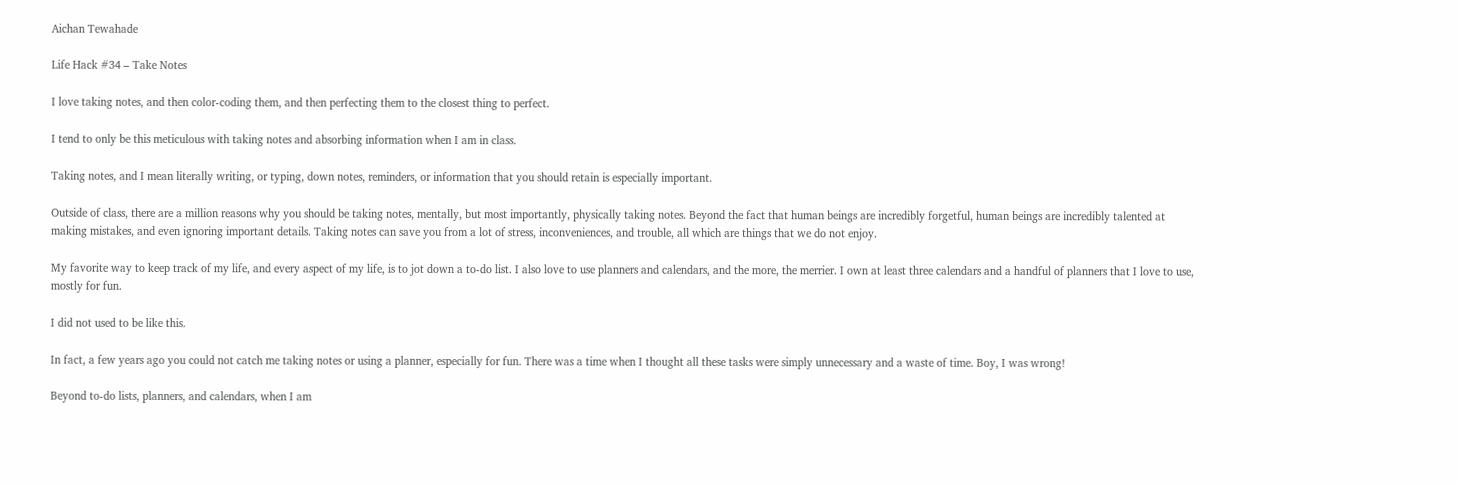Aichan Tewahade

Life Hack #34 – Take Notes

I love taking notes, and then color-coding them, and then perfecting them to the closest thing to perfect.

I tend to only be this meticulous with taking notes and absorbing information when I am in class.

Taking notes, and I mean literally writing, or typing, down notes, reminders, or information that you should retain is especially important.

Outside of class, there are a million reasons why you should be taking notes, mentally, but most importantly, physically taking notes. Beyond the fact that human beings are incredibly forgetful, human beings are incredibly talented at making mistakes, and even ignoring important details. Taking notes can save you from a lot of stress, inconveniences, and trouble, all which are things that we do not enjoy.

My favorite way to keep track of my life, and every aspect of my life, is to jot down a to-do list. I also love to use planners and calendars, and the more, the merrier. I own at least three calendars and a handful of planners that I love to use, mostly for fun.

I did not used to be like this.

In fact, a few years ago you could not catch me taking notes or using a planner, especially for fun. There was a time when I thought all these tasks were simply unnecessary and a waste of time. Boy, I was wrong!

Beyond to-do lists, planners, and calendars, when I am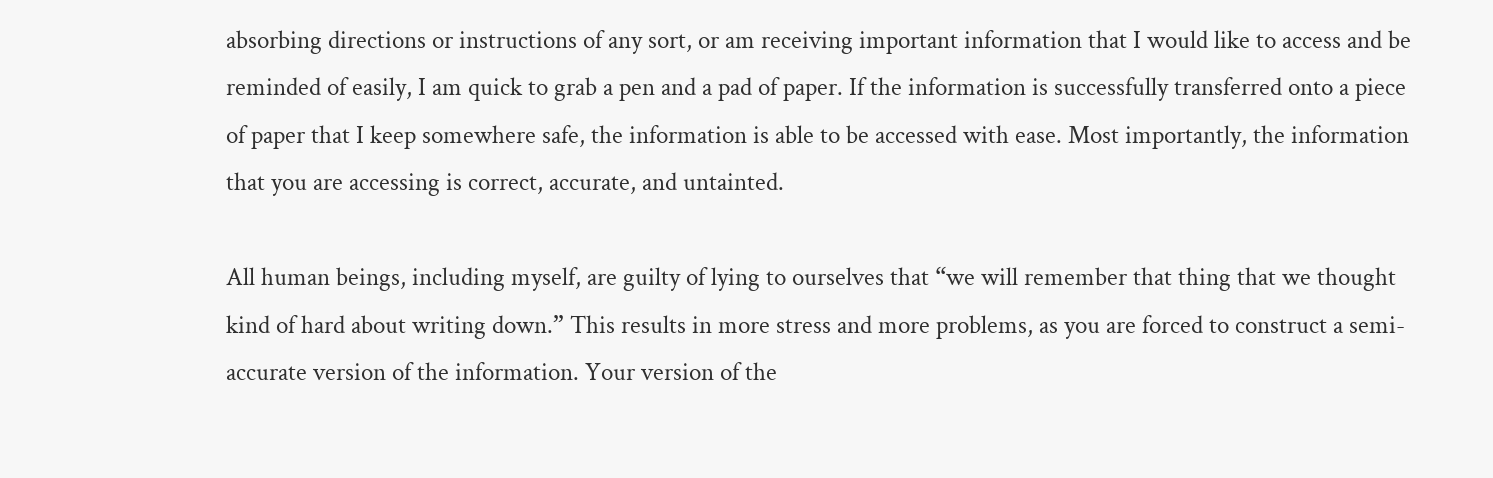absorbing directions or instructions of any sort, or am receiving important information that I would like to access and be reminded of easily, I am quick to grab a pen and a pad of paper. If the information is successfully transferred onto a piece of paper that I keep somewhere safe, the information is able to be accessed with ease. Most importantly, the information that you are accessing is correct, accurate, and untainted.

All human beings, including myself, are guilty of lying to ourselves that “we will remember that thing that we thought kind of hard about writing down.” This results in more stress and more problems, as you are forced to construct a semi-accurate version of the information. Your version of the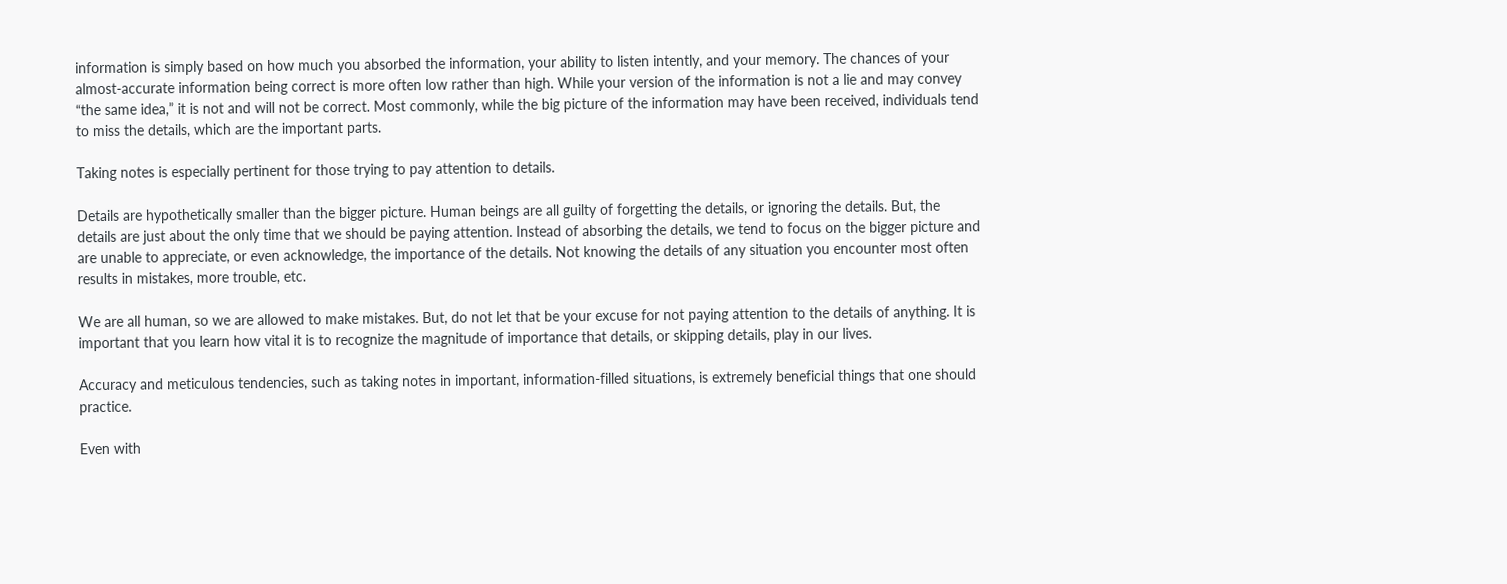information is simply based on how much you absorbed the information, your ability to listen intently, and your memory. The chances of your almost-accurate information being correct is more often low rather than high. While your version of the information is not a lie and may convey “the same idea,” it is not and will not be correct. Most commonly, while the big picture of the information may have been received, individuals tend to miss the details, which are the important parts.

Taking notes is especially pertinent for those trying to pay attention to details.

Details are hypothetically smaller than the bigger picture. Human beings are all guilty of forgetting the details, or ignoring the details. But, the details are just about the only time that we should be paying attention. Instead of absorbing the details, we tend to focus on the bigger picture and are unable to appreciate, or even acknowledge, the importance of the details. Not knowing the details of any situation you encounter most often  results in mistakes, more trouble, etc.

We are all human, so we are allowed to make mistakes. But, do not let that be your excuse for not paying attention to the details of anything. It is important that you learn how vital it is to recognize the magnitude of importance that details, or skipping details, play in our lives.

Accuracy and meticulous tendencies, such as taking notes in important, information-filled situations, is extremely beneficial things that one should practice.

Even with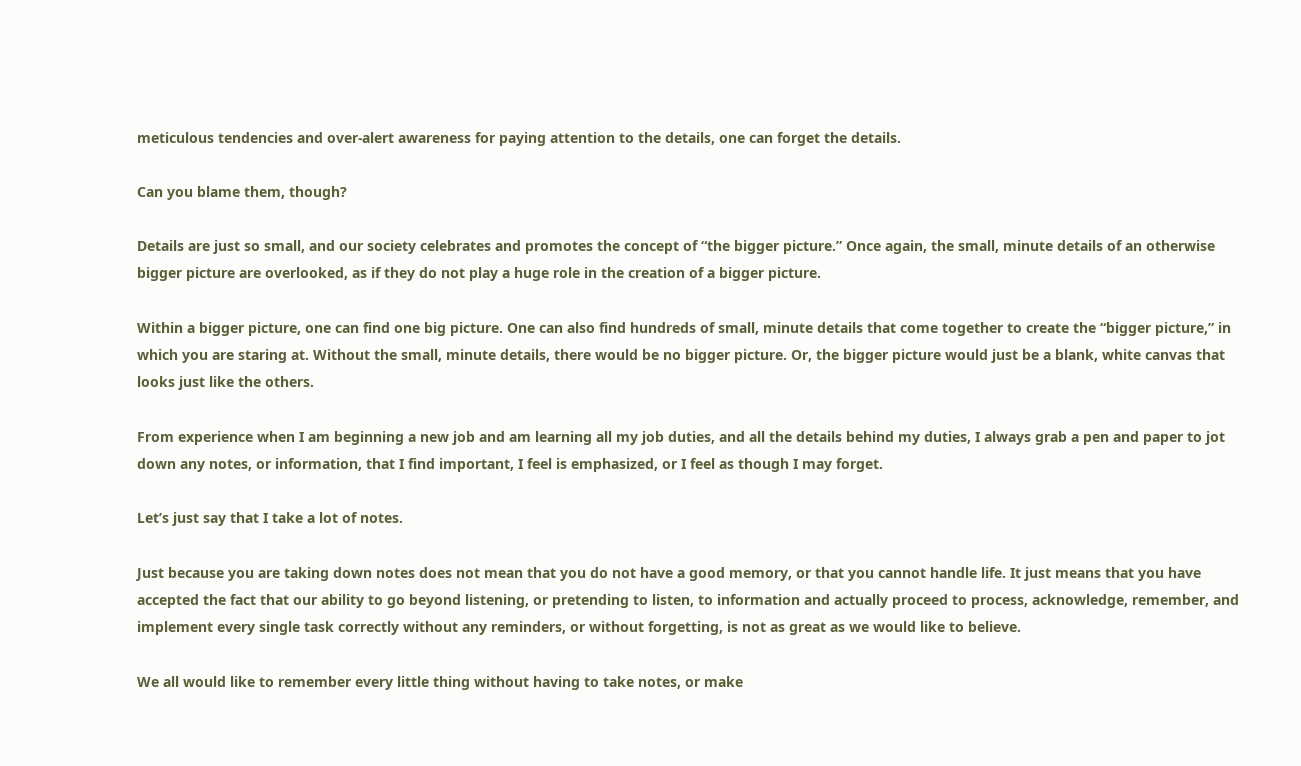meticulous tendencies and over-alert awareness for paying attention to the details, one can forget the details.

Can you blame them, though?

Details are just so small, and our society celebrates and promotes the concept of “the bigger picture.” Once again, the small, minute details of an otherwise bigger picture are overlooked, as if they do not play a huge role in the creation of a bigger picture.

Within a bigger picture, one can find one big picture. One can also find hundreds of small, minute details that come together to create the “bigger picture,” in which you are staring at. Without the small, minute details, there would be no bigger picture. Or, the bigger picture would just be a blank, white canvas that looks just like the others.

From experience when I am beginning a new job and am learning all my job duties, and all the details behind my duties, I always grab a pen and paper to jot down any notes, or information, that I find important, I feel is emphasized, or I feel as though I may forget.

Let’s just say that I take a lot of notes.

Just because you are taking down notes does not mean that you do not have a good memory, or that you cannot handle life. It just means that you have accepted the fact that our ability to go beyond listening, or pretending to listen, to information and actually proceed to process, acknowledge, remember, and implement every single task correctly without any reminders, or without forgetting, is not as great as we would like to believe.

We all would like to remember every little thing without having to take notes, or make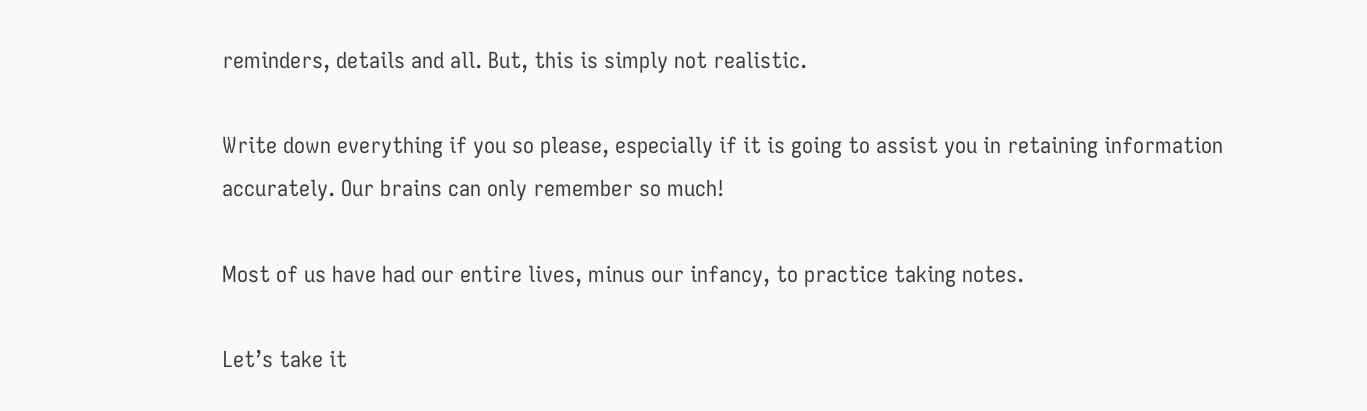reminders, details and all. But, this is simply not realistic.

Write down everything if you so please, especially if it is going to assist you in retaining information accurately. Our brains can only remember so much!

Most of us have had our entire lives, minus our infancy, to practice taking notes.

Let’s take it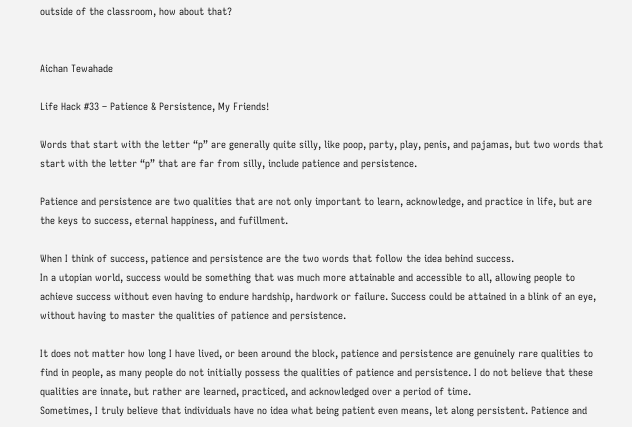outside of the classroom, how about that?


Aichan Tewahade

Life Hack #33 – Patience & Persistence, My Friends!

Words that start with the letter “p” are generally quite silly, like poop, party, play, penis, and pajamas, but two words that start with the letter “p” that are far from silly, include patience and persistence.

Patience and persistence are two qualities that are not only important to learn, acknowledge, and practice in life, but are the keys to success, eternal happiness, and fufillment.

When I think of success, patience and persistence are the two words that follow the idea behind success.
In a utopian world, success would be something that was much more attainable and accessible to all, allowing people to achieve success without even having to endure hardship, hardwork or failure. Success could be attained in a blink of an eye, without having to master the qualities of patience and persistence.

It does not matter how long I have lived, or been around the block, patience and persistence are genuinely rare qualities to find in people, as many people do not initially possess the qualities of patience and persistence. I do not believe that these qualities are innate, but rather are learned, practiced, and acknowledged over a period of time.
Sometimes, I truly believe that individuals have no idea what being patient even means, let along persistent. Patience and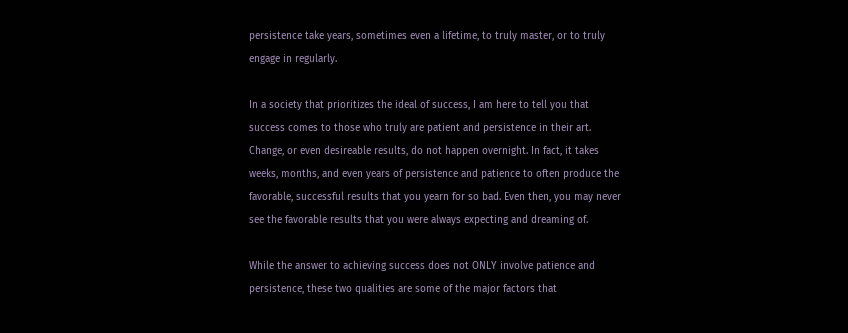persistence take years, sometimes even a lifetime, to truly master, or to truly engage in regularly.

In a society that prioritizes the ideal of success, I am here to tell you that success comes to those who truly are patient and persistence in their art. Change, or even desireable results, do not happen overnight. In fact, it takes weeks, months, and even years of persistence and patience to often produce the favorable, successful results that you yearn for so bad. Even then, you may never see the favorable results that you were always expecting and dreaming of.

While the answer to achieving success does not ONLY involve patience and persistence, these two qualities are some of the major factors that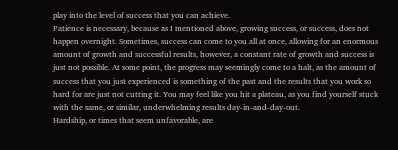play into the level of success that you can achieve.
Patience is necessary, because as I mentioned above, growing success, or success, does not happen overnight. Sometimes, success can come to you all at once, allowing for an enormous amount of growth and successful results, however, a constant rate of growth and success is just not possible. At some point, the progress may seemingly come to a halt, as the amount of success that you just experienced is something of the past and the results that you work so hard for are just not cutting it. You may feel like you hit a plateau, as you find yourself stuck with the same, or similar, underwhelming results day-in-and-day-out.
Hardship, or times that seem unfavorable, are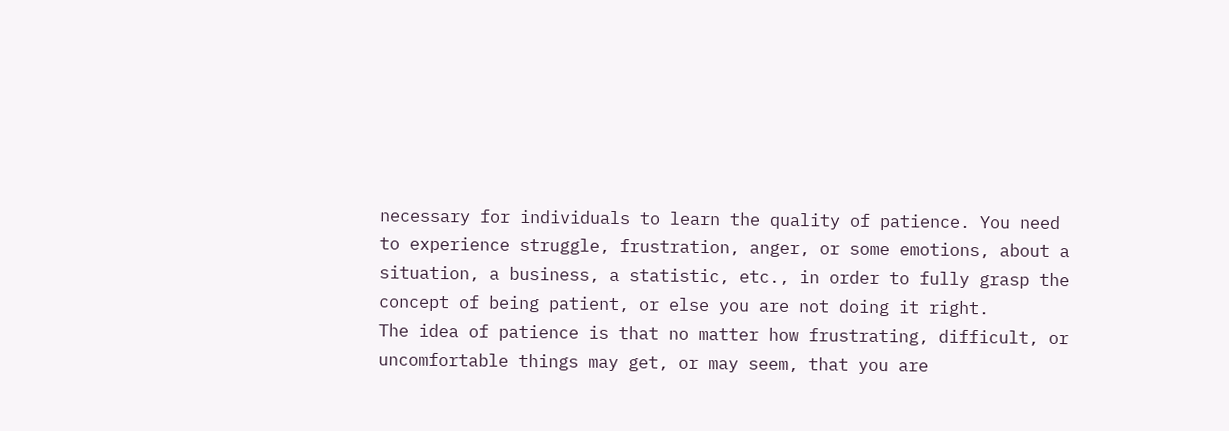necessary for individuals to learn the quality of patience. You need to experience struggle, frustration, anger, or some emotions, about a situation, a business, a statistic, etc., in order to fully grasp the concept of being patient, or else you are not doing it right.
The idea of patience is that no matter how frustrating, difficult, or uncomfortable things may get, or may seem, that you are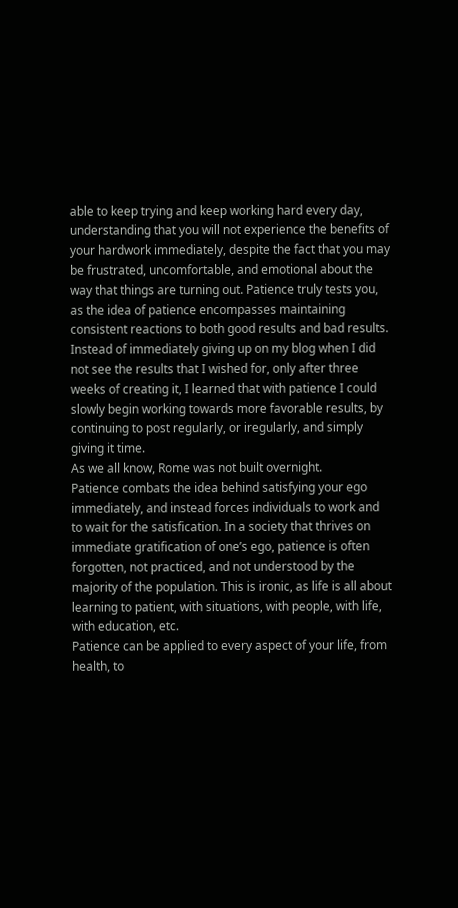able to keep trying and keep working hard every day, understanding that you will not experience the benefits of your hardwork immediately, despite the fact that you may be frustrated, uncomfortable, and emotional about the way that things are turning out. Patience truly tests you, as the idea of patience encompasses maintaining consistent reactions to both good results and bad results.
Instead of immediately giving up on my blog when I did not see the results that I wished for, only after three weeks of creating it, I learned that with patience I could slowly begin working towards more favorable results, by continuing to post regularly, or iregularly, and simply giving it time.
As we all know, Rome was not built overnight.
Patience combats the idea behind satisfying your ego immediately, and instead forces individuals to work and to wait for the satisfication. In a society that thrives on immediate gratification of one’s ego, patience is often forgotten, not practiced, and not understood by the majority of the population. This is ironic, as life is all about learning to patient, with situations, with people, with life, with education, etc.
Patience can be applied to every aspect of your life, from health, to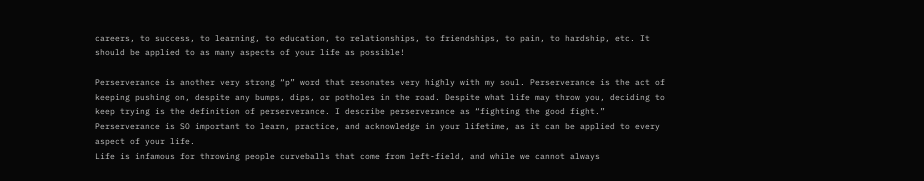careers, to success, to learning, to education, to relationships, to friendships, to pain, to hardship, etc. It should be applied to as many aspects of your life as possible!

Perserverance is another very strong “p” word that resonates very highly with my soul. Perserverance is the act of keeping pushing on, despite any bumps, dips, or potholes in the road. Despite what life may throw you, deciding to keep trying is the definition of perserverance. I describe perserverance as “fighting the good fight.”
Perserverance is SO important to learn, practice, and acknowledge in your lifetime, as it can be applied to every aspect of your life.
Life is infamous for throwing people curveballs that come from left-field, and while we cannot always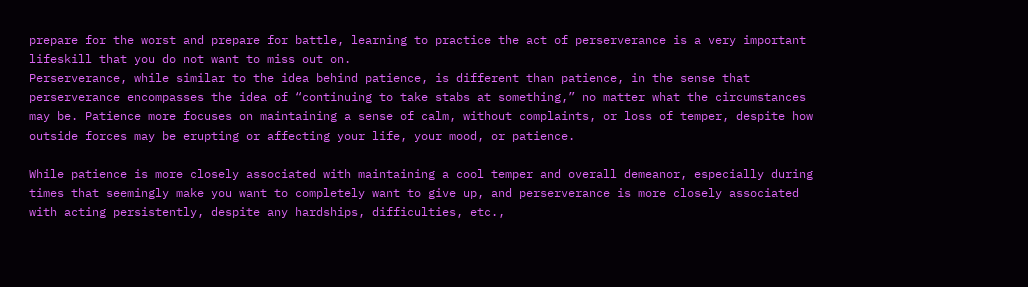prepare for the worst and prepare for battle, learning to practice the act of perserverance is a very important lifeskill that you do not want to miss out on.
Perserverance, while similar to the idea behind patience, is different than patience, in the sense that perserverance encompasses the idea of “continuing to take stabs at something,” no matter what the circumstances may be. Patience more focuses on maintaining a sense of calm, without complaints, or loss of temper, despite how outside forces may be erupting or affecting your life, your mood, or patience.

While patience is more closely associated with maintaining a cool temper and overall demeanor, especially during times that seemingly make you want to completely want to give up, and perserverance is more closely associated with acting persistently, despite any hardships, difficulties, etc.,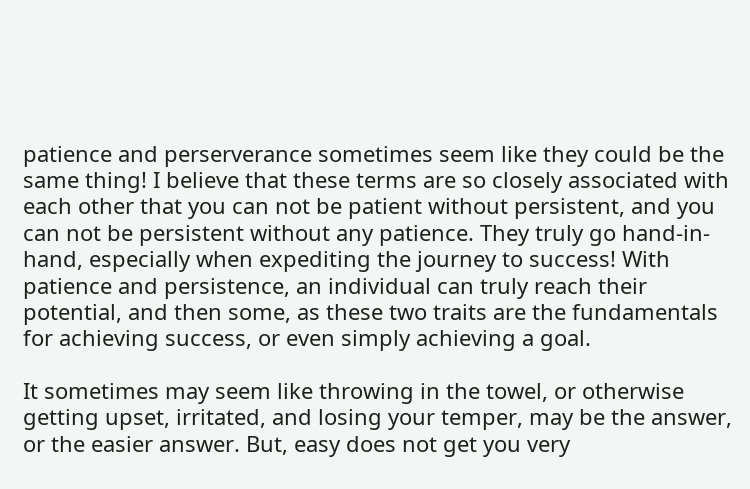patience and perserverance sometimes seem like they could be the same thing! I believe that these terms are so closely associated with each other that you can not be patient without persistent, and you can not be persistent without any patience. They truly go hand-in-hand, especially when expediting the journey to success! With patience and persistence, an individual can truly reach their potential, and then some, as these two traits are the fundamentals for achieving success, or even simply achieving a goal.

It sometimes may seem like throwing in the towel, or otherwise getting upset, irritated, and losing your temper, may be the answer, or the easier answer. But, easy does not get you very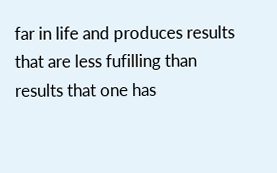far in life and produces results that are less fufilling than results that one has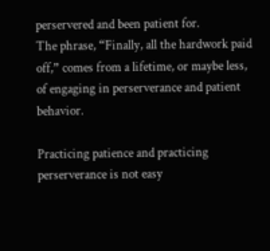perservered and been patient for.
The phrase, “Finally, all the hardwork paid off,” comes from a lifetime, or maybe less, of engaging in perserverance and patient behavior.

Practicing patience and practicing perserverance is not easy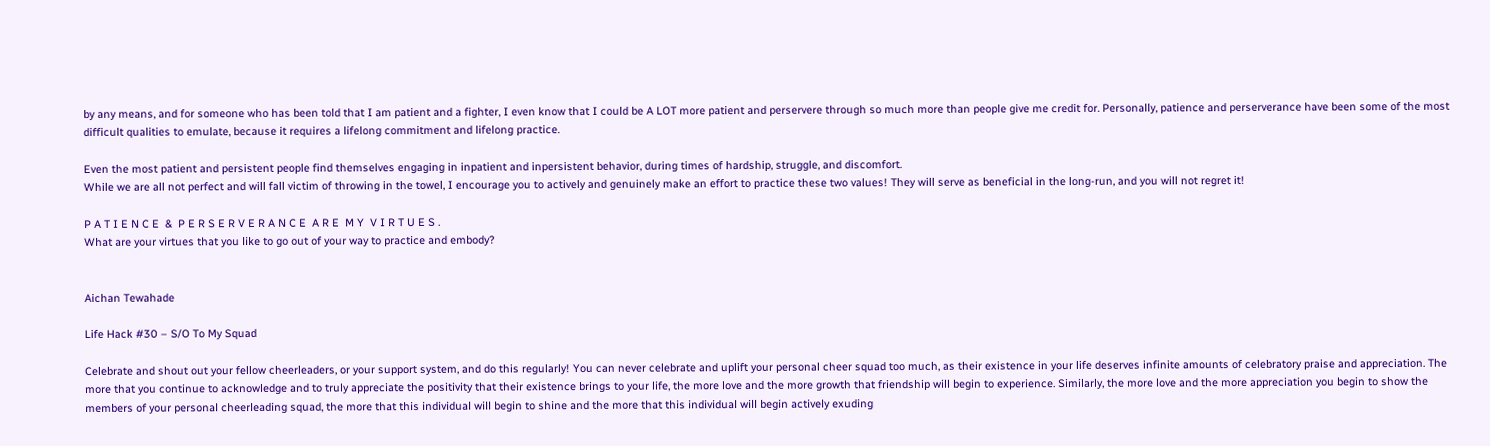by any means, and for someone who has been told that I am patient and a fighter, I even know that I could be A LOT more patient and perservere through so much more than people give me credit for. Personally, patience and perserverance have been some of the most difficult qualities to emulate, because it requires a lifelong commitment and lifelong practice.

Even the most patient and persistent people find themselves engaging in inpatient and inpersistent behavior, during times of hardship, struggle, and discomfort.
While we are all not perfect and will fall victim of throwing in the towel, I encourage you to actively and genuinely make an effort to practice these two values! They will serve as beneficial in the long-run, and you will not regret it!

P A T I E N C E  &  P E R S E R V E R A N C E  A R E  M Y  V I R T U E S .
What are your virtues that you like to go out of your way to practice and embody?


Aichan Tewahade

Life Hack #30 – S/O To My Squad

Celebrate and shout out your fellow cheerleaders, or your support system, and do this regularly! You can never celebrate and uplift your personal cheer squad too much, as their existence in your life deserves infinite amounts of celebratory praise and appreciation. The more that you continue to acknowledge and to truly appreciate the positivity that their existence brings to your life, the more love and the more growth that friendship will begin to experience. Similarly, the more love and the more appreciation you begin to show the members of your personal cheerleading squad, the more that this individual will begin to shine and the more that this individual will begin actively exuding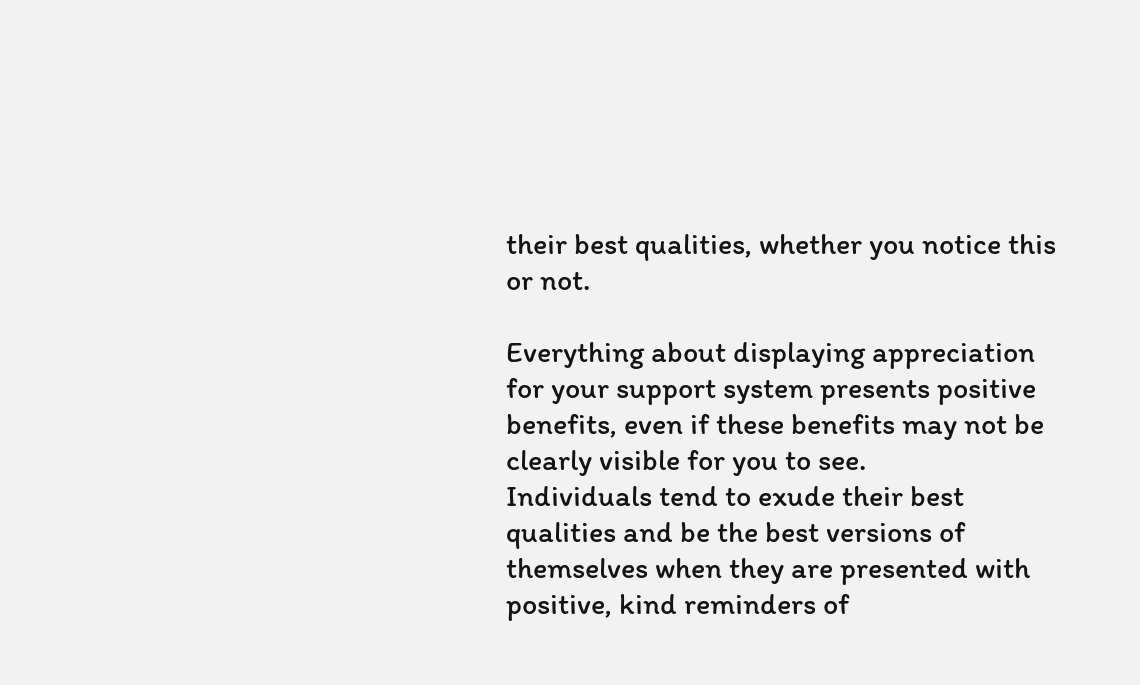their best qualities, whether you notice this or not.

Everything about displaying appreciation for your support system presents positive benefits, even if these benefits may not be clearly visible for you to see.
Individuals tend to exude their best qualities and be the best versions of themselves when they are presented with positive, kind reminders of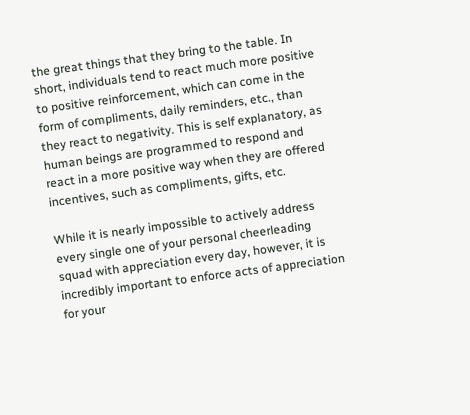the great things that they bring to the table. In short, individuals tend to react much more positive to positive reinforcement, which can come in the form of compliments, daily reminders, etc., than they react to negativity. This is self explanatory, as human beings are programmed to respond and react in a more positive way when they are offered incentives, such as compliments, gifts, etc.

While it is nearly impossible to actively address every single one of your personal cheerleading squad with appreciation every day, however, it is incredibly important to enforce acts of appreciation for your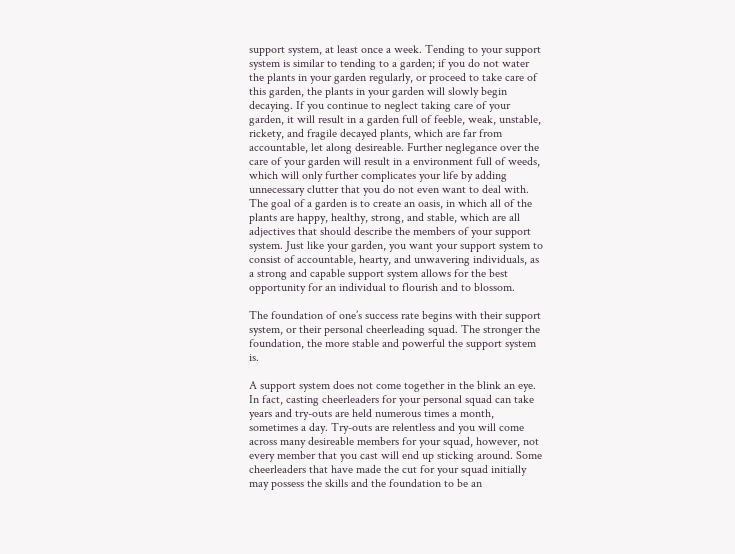support system, at least once a week. Tending to your support system is similar to tending to a garden; if you do not water the plants in your garden regularly, or proceed to take care of this garden, the plants in your garden will slowly begin decaying. If you continue to neglect taking care of your garden, it will result in a garden full of feeble, weak, unstable, rickety, and fragile decayed plants, which are far from accountable, let along desireable. Further neglegance over the care of your garden will result in a environment full of weeds, which will only further complicates your life by adding unnecessary clutter that you do not even want to deal with. The goal of a garden is to create an oasis, in which all of the plants are happy, healthy, strong, and stable, which are all adjectives that should describe the members of your support system. Just like your garden, you want your support system to consist of accountable, hearty, and unwavering individuals, as a strong and capable support system allows for the best opportunity for an individual to flourish and to blossom.

The foundation of one’s success rate begins with their support system, or their personal cheerleading squad. The stronger the foundation, the more stable and powerful the support system is.

A support system does not come together in the blink an eye. In fact, casting cheerleaders for your personal squad can take years and try-outs are held numerous times a month, sometimes a day. Try-outs are relentless and you will come across many desireable members for your squad, however, not every member that you cast will end up sticking around. Some cheerleaders that have made the cut for your squad initially may possess the skills and the foundation to be an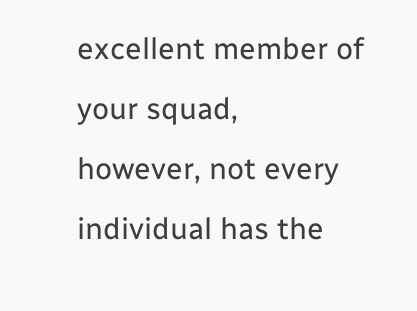excellent member of your squad, however, not every individual has the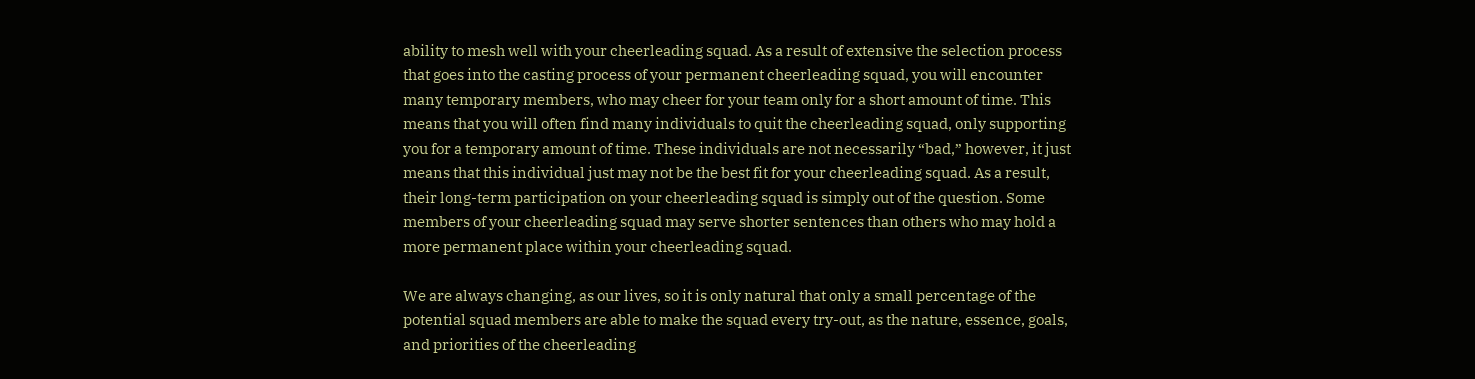ability to mesh well with your cheerleading squad. As a result of extensive the selection process that goes into the casting process of your permanent cheerleading squad, you will encounter many temporary members, who may cheer for your team only for a short amount of time. This means that you will often find many individuals to quit the cheerleading squad, only supporting you for a temporary amount of time. These individuals are not necessarily “bad,” however, it just means that this individual just may not be the best fit for your cheerleading squad. As a result, their long-term participation on your cheerleading squad is simply out of the question. Some members of your cheerleading squad may serve shorter sentences than others who may hold a more permanent place within your cheerleading squad.

We are always changing, as our lives, so it is only natural that only a small percentage of the potential squad members are able to make the squad every try-out, as the nature, essence, goals, and priorities of the cheerleading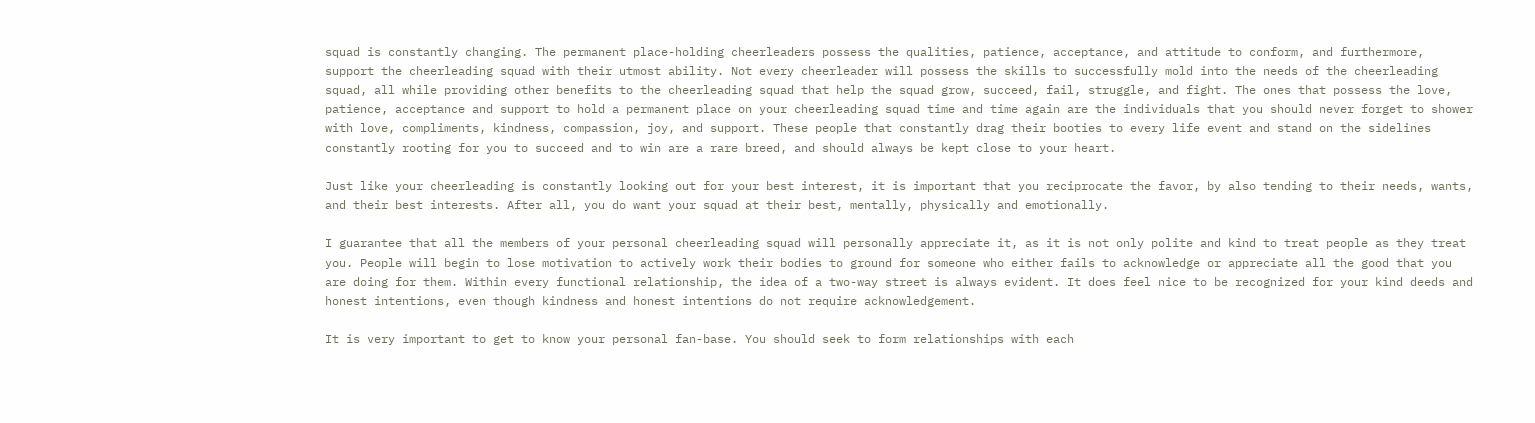squad is constantly changing. The permanent place-holding cheerleaders possess the qualities, patience, acceptance, and attitude to conform, and furthermore, support the cheerleading squad with their utmost ability. Not every cheerleader will possess the skills to successfully mold into the needs of the cheerleading squad, all while providing other benefits to the cheerleading squad that help the squad grow, succeed, fail, struggle, and fight. The ones that possess the love, patience, acceptance and support to hold a permanent place on your cheerleading squad time and time again are the individuals that you should never forget to shower with love, compliments, kindness, compassion, joy, and support. These people that constantly drag their booties to every life event and stand on the sidelines constantly rooting for you to succeed and to win are a rare breed, and should always be kept close to your heart.

Just like your cheerleading is constantly looking out for your best interest, it is important that you reciprocate the favor, by also tending to their needs, wants, and their best interests. After all, you do want your squad at their best, mentally, physically and emotionally.

I guarantee that all the members of your personal cheerleading squad will personally appreciate it, as it is not only polite and kind to treat people as they treat you. People will begin to lose motivation to actively work their bodies to ground for someone who either fails to acknowledge or appreciate all the good that you are doing for them. Within every functional relationship, the idea of a two-way street is always evident. It does feel nice to be recognized for your kind deeds and honest intentions, even though kindness and honest intentions do not require acknowledgement.

It is very important to get to know your personal fan-base. You should seek to form relationships with each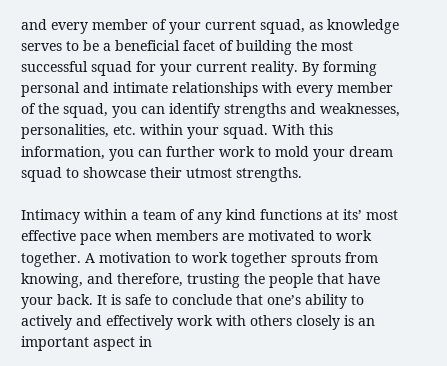and every member of your current squad, as knowledge serves to be a beneficial facet of building the most successful squad for your current reality. By forming personal and intimate relationships with every member of the squad, you can identify strengths and weaknesses, personalities, etc. within your squad. With this information, you can further work to mold your dream squad to showcase their utmost strengths.

Intimacy within a team of any kind functions at its’ most effective pace when members are motivated to work together. A motivation to work together sprouts from knowing, and therefore, trusting the people that have your back. It is safe to conclude that one’s ability to actively and effectively work with others closely is an important aspect in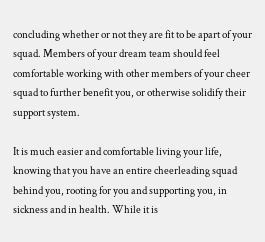concluding whether or not they are fit to be apart of your squad. Members of your dream team should feel comfortable working with other members of your cheer squad to further benefit you, or otherwise solidify their support system.

It is much easier and comfortable living your life, knowing that you have an entire cheerleading squad behind you, rooting for you and supporting you, in sickness and in health. While it is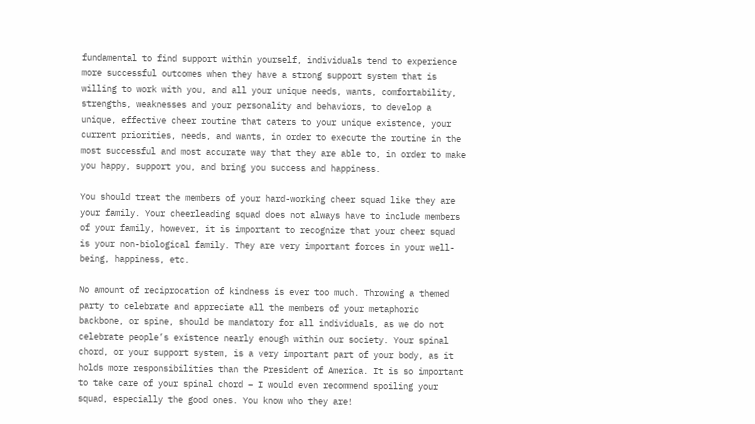fundamental to find support within yourself, individuals tend to experience more successful outcomes when they have a strong support system that is willing to work with you, and all your unique needs, wants, comfortability, strengths, weaknesses and your personality and behaviors, to develop a unique, effective cheer routine that caters to your unique existence, your current priorities, needs, and wants, in order to execute the routine in the most successful and most accurate way that they are able to, in order to make you happy, support you, and bring you success and happiness.

You should treat the members of your hard-working cheer squad like they are your family. Your cheerleading squad does not always have to include members of your family, however, it is important to recognize that your cheer squad is your non-biological family. They are very important forces in your well-being, happiness, etc.

No amount of reciprocation of kindness is ever too much. Throwing a themed party to celebrate and appreciate all the members of your metaphoric backbone, or spine, should be mandatory for all individuals, as we do not celebrate people’s existence nearly enough within our society. Your spinal chord, or your support system, is a very important part of your body, as it holds more responsibilities than the President of America. It is so important to take care of your spinal chord – I would even recommend spoiling your squad, especially the good ones. You know who they are!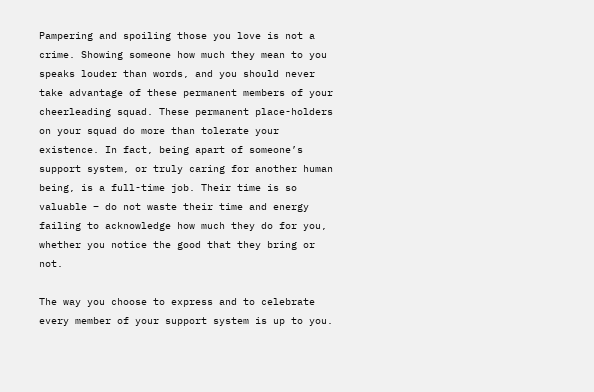Pampering and spoiling those you love is not a crime. Showing someone how much they mean to you speaks louder than words, and you should never take advantage of these permanent members of your cheerleading squad. These permanent place-holders on your squad do more than tolerate your existence. In fact, being apart of someone’s support system, or truly caring for another human being, is a full-time job. Their time is so valuable – do not waste their time and energy failing to acknowledge how much they do for you, whether you notice the good that they bring or not.

The way you choose to express and to celebrate every member of your support system is up to you.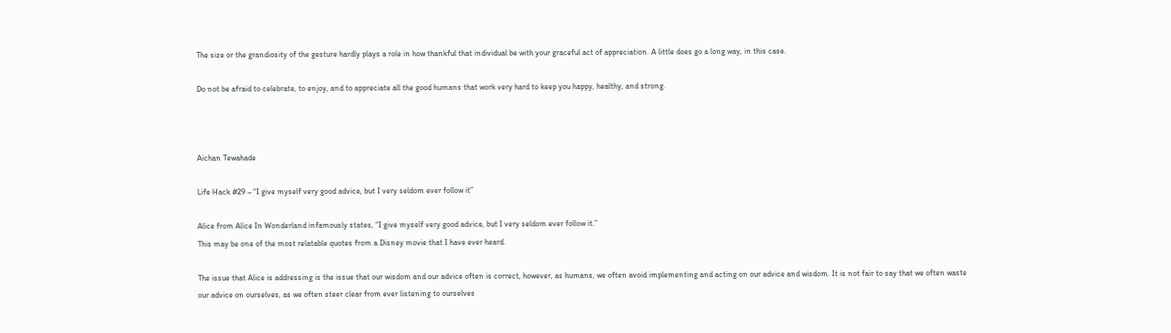The size or the grandiosity of the gesture hardly plays a role in how thankful that individual be with your graceful act of appreciation. A little does go a long way, in this case.

Do not be afraid to celebrate, to enjoy, and to appreciate all the good humans that work very hard to keep you happy, healthy, and strong.



Aichan Tewahade

Life Hack #29 – “I give myself very good advice, but I very seldom ever follow it”

Alice from Alice In Wonderland infamously states, “I give myself very good advice, but I very seldom ever follow it.”
This may be one of the most relatable quotes from a Disney movie that I have ever heard.

The issue that Alice is addressing is the issue that our wisdom and our advice often is correct, however, as humans, we often avoid implementing and acting on our advice and wisdom. It is not fair to say that we often waste our advice on ourselves, as we often steer clear from ever listening to ourselves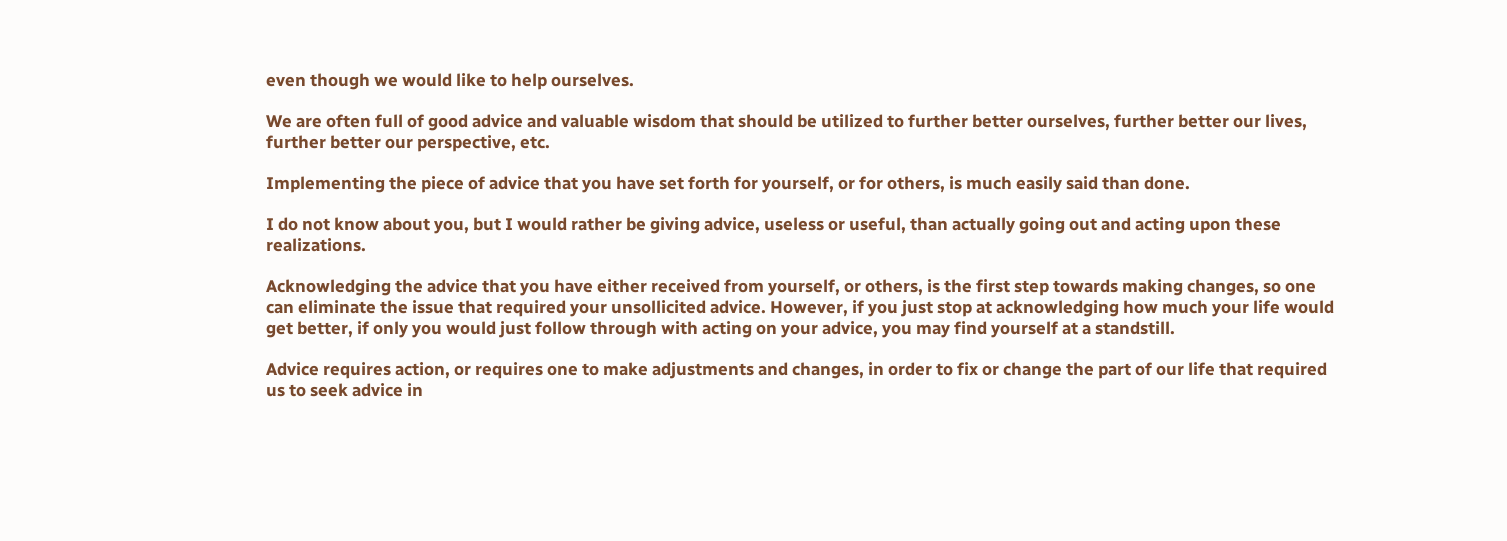even though we would like to help ourselves.

We are often full of good advice and valuable wisdom that should be utilized to further better ourselves, further better our lives, further better our perspective, etc.

Implementing the piece of advice that you have set forth for yourself, or for others, is much easily said than done.

I do not know about you, but I would rather be giving advice, useless or useful, than actually going out and acting upon these realizations.

Acknowledging the advice that you have either received from yourself, or others, is the first step towards making changes, so one can eliminate the issue that required your unsollicited advice. However, if you just stop at acknowledging how much your life would get better, if only you would just follow through with acting on your advice, you may find yourself at a standstill.

Advice requires action, or requires one to make adjustments and changes, in order to fix or change the part of our life that required us to seek advice in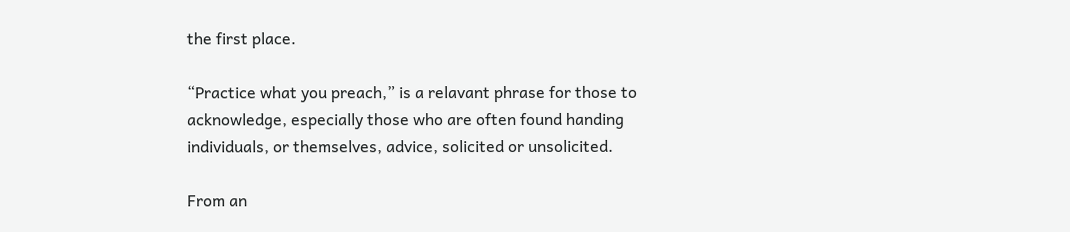the first place.

“Practice what you preach,” is a relavant phrase for those to acknowledge, especially those who are often found handing individuals, or themselves, advice, solicited or unsolicited.

From an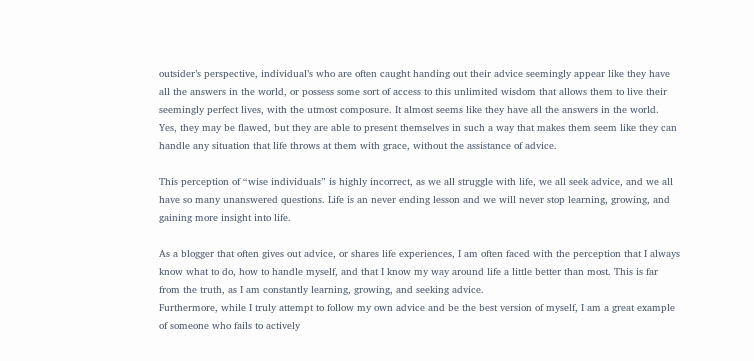outsider’s perspective, individual’s who are often caught handing out their advice seemingly appear like they have all the answers in the world, or possess some sort of access to this unlimited wisdom that allows them to live their seemingly perfect lives, with the utmost composure. It almost seems like they have all the answers in the world.
Yes, they may be flawed, but they are able to present themselves in such a way that makes them seem like they can handle any situation that life throws at them with grace, without the assistance of advice.

This perception of “wise individuals” is highly incorrect, as we all struggle with life, we all seek advice, and we all have so many unanswered questions. Life is an never ending lesson and we will never stop learning, growing, and gaining more insight into life.

As a blogger that often gives out advice, or shares life experiences, I am often faced with the perception that I always know what to do, how to handle myself, and that I know my way around life a little better than most. This is far from the truth, as I am constantly learning, growing, and seeking advice.
Furthermore, while I truly attempt to follow my own advice and be the best version of myself, I am a great example of someone who fails to actively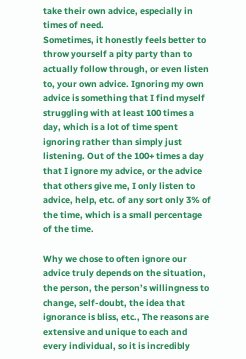take their own advice, especially in times of need.
Sometimes, it honestly feels better to throw yourself a pity party than to actually follow through, or even listen to, your own advice. Ignoring my own advice is something that I find myself struggling with at least 100 times a day, which is a lot of time spent ignoring rather than simply just listening. Out of the 100+ times a day that I ignore my advice, or the advice that others give me, I only listen to advice, help, etc. of any sort only 3% of the time, which is a small percentage of the time.

Why we chose to often ignore our advice truly depends on the situation, the person, the person’s willingness to change, self-doubt, the idea that ignorance is bliss, etc., The reasons are extensive and unique to each and every individual, so it is incredibly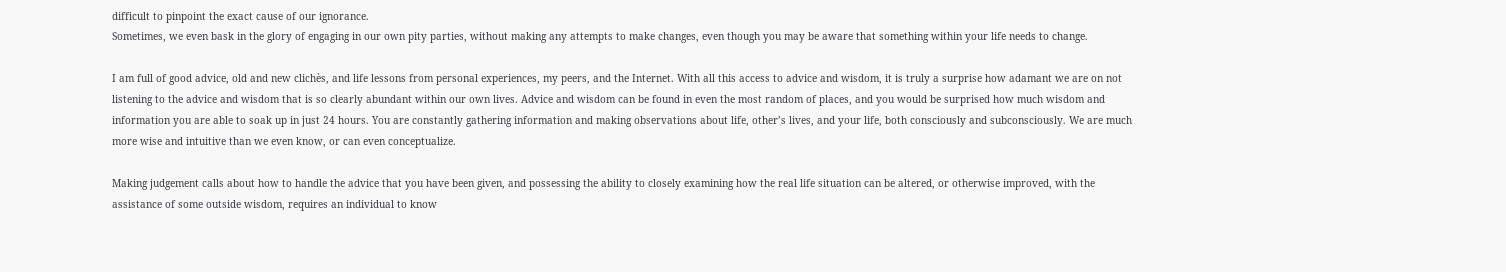difficult to pinpoint the exact cause of our ignorance.
Sometimes, we even bask in the glory of engaging in our own pity parties, without making any attempts to make changes, even though you may be aware that something within your life needs to change.

I am full of good advice, old and new clichès, and life lessons from personal experiences, my peers, and the Internet. With all this access to advice and wisdom, it is truly a surprise how adamant we are on not listening to the advice and wisdom that is so clearly abundant within our own lives. Advice and wisdom can be found in even the most random of places, and you would be surprised how much wisdom and information you are able to soak up in just 24 hours. You are constantly gathering information and making observations about life, other’s lives, and your life, both consciously and subconsciously. We are much more wise and intuitive than we even know, or can even conceptualize.

Making judgement calls about how to handle the advice that you have been given, and possessing the ability to closely examining how the real life situation can be altered, or otherwise improved, with the assistance of some outside wisdom, requires an individual to know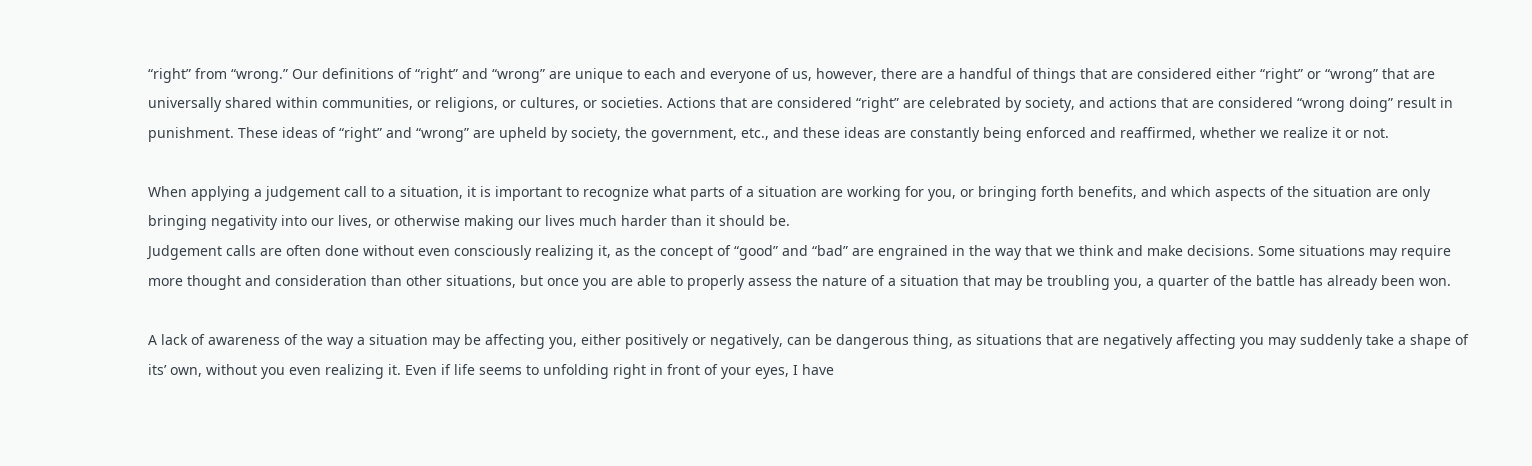“right” from “wrong.” Our definitions of “right” and “wrong” are unique to each and everyone of us, however, there are a handful of things that are considered either “right” or “wrong” that are universally shared within communities, or religions, or cultures, or societies. Actions that are considered “right” are celebrated by society, and actions that are considered “wrong doing” result in punishment. These ideas of “right” and “wrong” are upheld by society, the government, etc., and these ideas are constantly being enforced and reaffirmed, whether we realize it or not.

When applying a judgement call to a situation, it is important to recognize what parts of a situation are working for you, or bringing forth benefits, and which aspects of the situation are only bringing negativity into our lives, or otherwise making our lives much harder than it should be.
Judgement calls are often done without even consciously realizing it, as the concept of “good” and “bad” are engrained in the way that we think and make decisions. Some situations may require more thought and consideration than other situations, but once you are able to properly assess the nature of a situation that may be troubling you, a quarter of the battle has already been won.

A lack of awareness of the way a situation may be affecting you, either positively or negatively, can be dangerous thing, as situations that are negatively affecting you may suddenly take a shape of its’ own, without you even realizing it. Even if life seems to unfolding right in front of your eyes, I have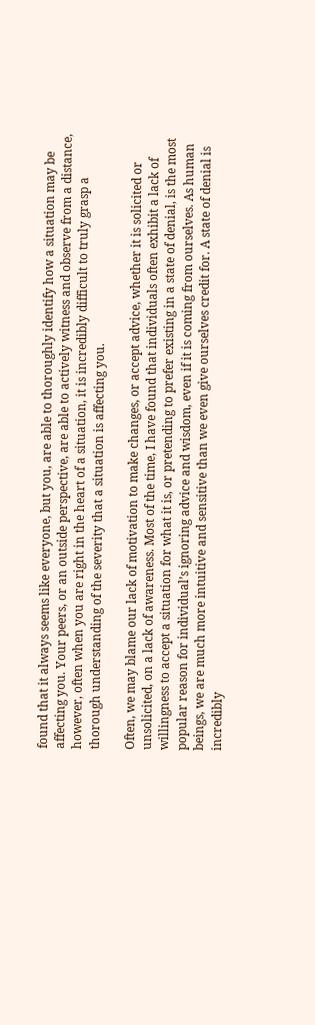found that it always seems like everyone, but you, are able to thoroughly identify how a situation may be affecting you. Your peers, or an outside perspective, are able to actively witness and observe from a distance, however, often when you are right in the heart of a situation, it is incredibly difficult to truly grasp a thorough understanding of the severity that a situation is affecting you.

Often, we may blame our lack of motivation to make changes, or accept advice, whether it is solicited or unsolicited, on a lack of awareness. Most of the time, I have found that individuals often exhibit a lack of willingness to accept a situation for what it is, or pretending to prefer existing in a state of denial, is the most popular reason for individual’s ignoring advice and wisdom, even if it is coming from ourselves. As human beings, we are much more intuitive and sensitive than we even give ourselves credit for. A state of denial is incredibly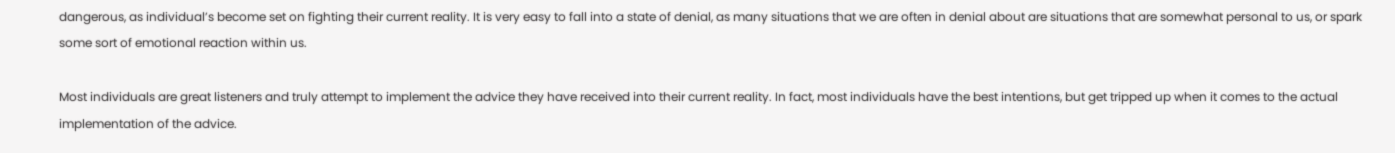dangerous, as individual’s become set on fighting their current reality. It is very easy to fall into a state of denial, as many situations that we are often in denial about are situations that are somewhat personal to us, or spark some sort of emotional reaction within us.

Most individuals are great listeners and truly attempt to implement the advice they have received into their current reality. In fact, most individuals have the best intentions, but get tripped up when it comes to the actual implementation of the advice.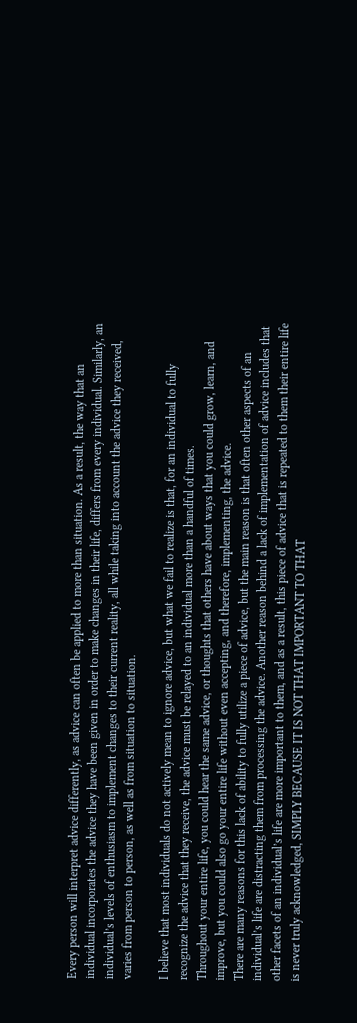Every person will interpret advice differently, as advice can often be applied to more than situation. As a result, the way that an individual incorporates the advice they have been given in order to make changes in their life, differs from every individual. Similarly, an individual’s levels of enthusiasm to implement changes to their current reality, all while taking into account the advice they received, varies from person to person, as well as from situation to situation.

I believe that most individuals do not actively mean to ignore advice, but what we fail to realize is that, for an individual to fully recognize the advice that they receive, the advice must be relayed to an individual more than a handful of times.
Throughout your entire life, you could hear the same advice, or thoughts that others have about ways that you could grow, learn, and improve, but you could also go your entire life without even accepting, and therefore, implementing, the advice.
There are many reasons for this lack of ability to fully utilize a piece of advice, but the main reason is that often other aspects of an individual’s life are distracting them from processing the advice. Another reason behind a lack of implementation of advice includes that other facets of an individual’s life are more important to them, and as a result, this piece of advice that is repeated to them their entire life is never truly acknowledged, SIMPLY BECAUSE IT IS NOT THAT IMPORTANT TO THAT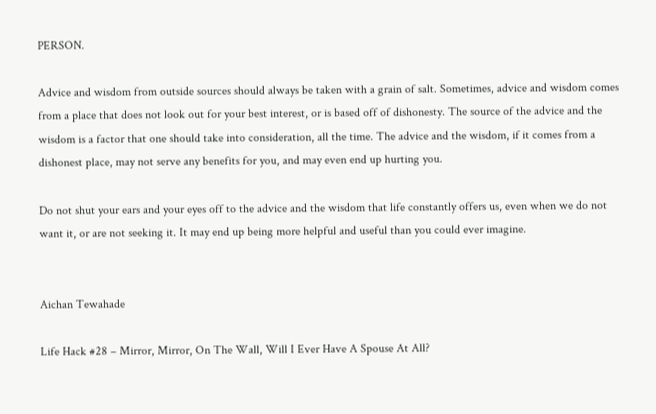PERSON.

Advice and wisdom from outside sources should always be taken with a grain of salt. Sometimes, advice and wisdom comes from a place that does not look out for your best interest, or is based off of dishonesty. The source of the advice and the wisdom is a factor that one should take into consideration, all the time. The advice and the wisdom, if it comes from a dishonest place, may not serve any benefits for you, and may even end up hurting you.

Do not shut your ears and your eyes off to the advice and the wisdom that life constantly offers us, even when we do not want it, or are not seeking it. It may end up being more helpful and useful than you could ever imagine.


Aichan Tewahade

Life Hack #28 – Mirror, Mirror, On The Wall, Will I Ever Have A Spouse At All?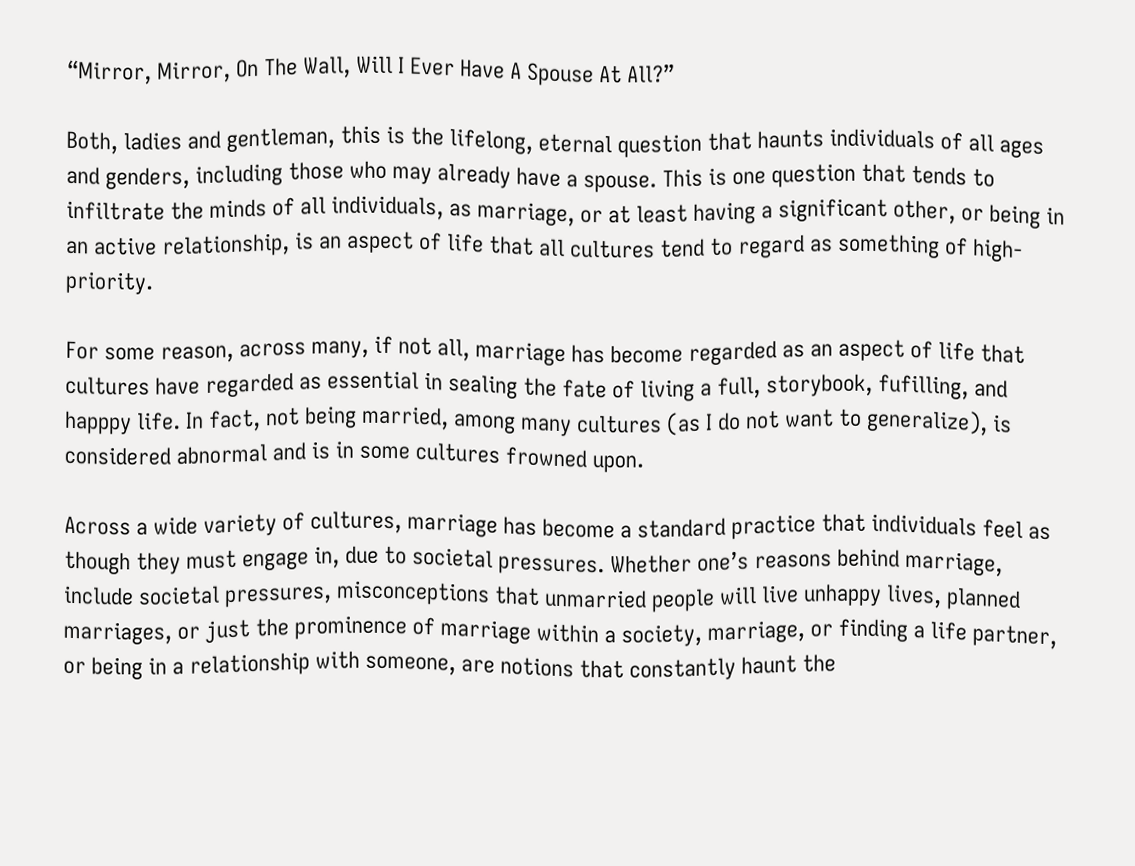“Mirror, Mirror, On The Wall, Will I Ever Have A Spouse At All?”

Both, ladies and gentleman, this is the lifelong, eternal question that haunts individuals of all ages and genders, including those who may already have a spouse. This is one question that tends to infiltrate the minds of all individuals, as marriage, or at least having a significant other, or being in an active relationship, is an aspect of life that all cultures tend to regard as something of high-priority.

For some reason, across many, if not all, marriage has become regarded as an aspect of life that cultures have regarded as essential in sealing the fate of living a full, storybook, fufilling, and happpy life. In fact, not being married, among many cultures (as I do not want to generalize), is considered abnormal and is in some cultures frowned upon.

Across a wide variety of cultures, marriage has become a standard practice that individuals feel as though they must engage in, due to societal pressures. Whether one’s reasons behind marriage, include societal pressures, misconceptions that unmarried people will live unhappy lives, planned marriages, or just the prominence of marriage within a society, marriage, or finding a life partner, or being in a relationship with someone, are notions that constantly haunt the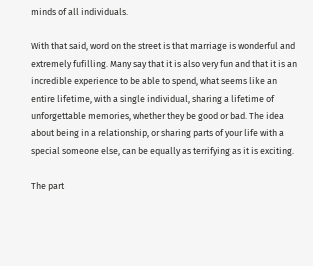minds of all individuals.

With that said, word on the street is that marriage is wonderful and extremely fufilling. Many say that it is also very fun and that it is an incredible experience to be able to spend, what seems like an entire lifetime, with a single individual, sharing a lifetime of unforgettable memories, whether they be good or bad. The idea about being in a relationship, or sharing parts of your life with a special someone else, can be equally as terrifying as it is exciting.

The part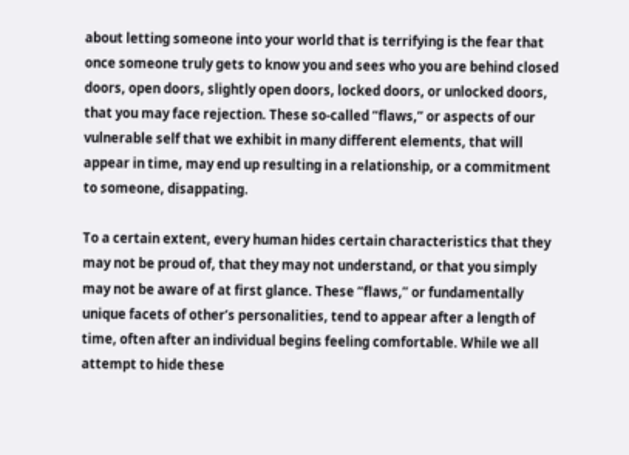about letting someone into your world that is terrifying is the fear that once someone truly gets to know you and sees who you are behind closed doors, open doors, slightly open doors, locked doors, or unlocked doors, that you may face rejection. These so-called “flaws,” or aspects of our vulnerable self that we exhibit in many different elements, that will appear in time, may end up resulting in a relationship, or a commitment to someone, disappating.

To a certain extent, every human hides certain characteristics that they may not be proud of, that they may not understand, or that you simply may not be aware of at first glance. These “flaws,” or fundamentally unique facets of other’s personalities, tend to appear after a length of time, often after an individual begins feeling comfortable. While we all attempt to hide these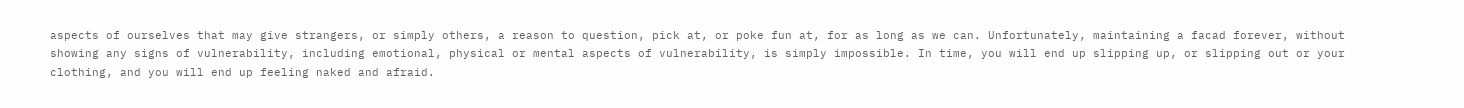aspects of ourselves that may give strangers, or simply others, a reason to question, pick at, or poke fun at, for as long as we can. Unfortunately, maintaining a facad forever, without showing any signs of vulnerability, including emotional, physical or mental aspects of vulnerability, is simply impossible. In time, you will end up slipping up, or slipping out or your clothing, and you will end up feeling naked and afraid.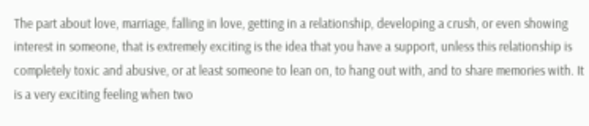The part about love, marriage, falling in love, getting in a relationship, developing a crush, or even showing interest in someone, that is extremely exciting is the idea that you have a support, unless this relationship is completely toxic and abusive, or at least someone to lean on, to hang out with, and to share memories with. It is a very exciting feeling when two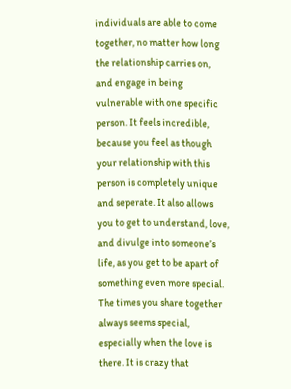individuals are able to come together, no matter how long the relationship carries on, and engage in being vulnerable with one specific person. It feels incredible, because you feel as though your relationship with this person is completely unique and seperate. It also allows you to get to understand, love, and divulge into someone’s life, as you get to be apart of something even more special. The times you share together always seems special, especially when the love is there. It is crazy that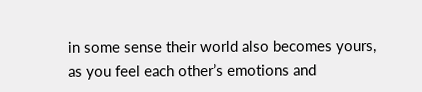in some sense their world also becomes yours, as you feel each other’s emotions and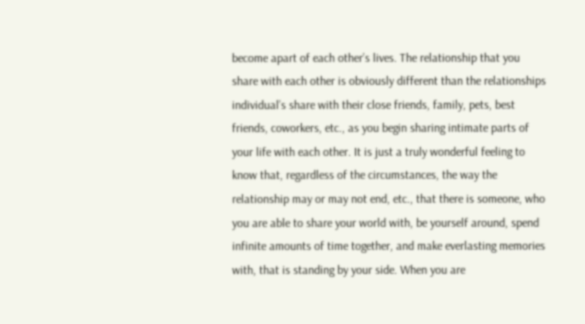become apart of each other’s lives. The relationship that you share with each other is obviously different than the relationships individual’s share with their close friends, family, pets, best friends, coworkers, etc., as you begin sharing intimate parts of your life with each other. It is just a truly wonderful feeling to know that, regardless of the circumstances, the way the relationship may or may not end, etc., that there is someone, who you are able to share your world with, be yourself around, spend infinite amounts of time together, and make everlasting memories with, that is standing by your side. When you are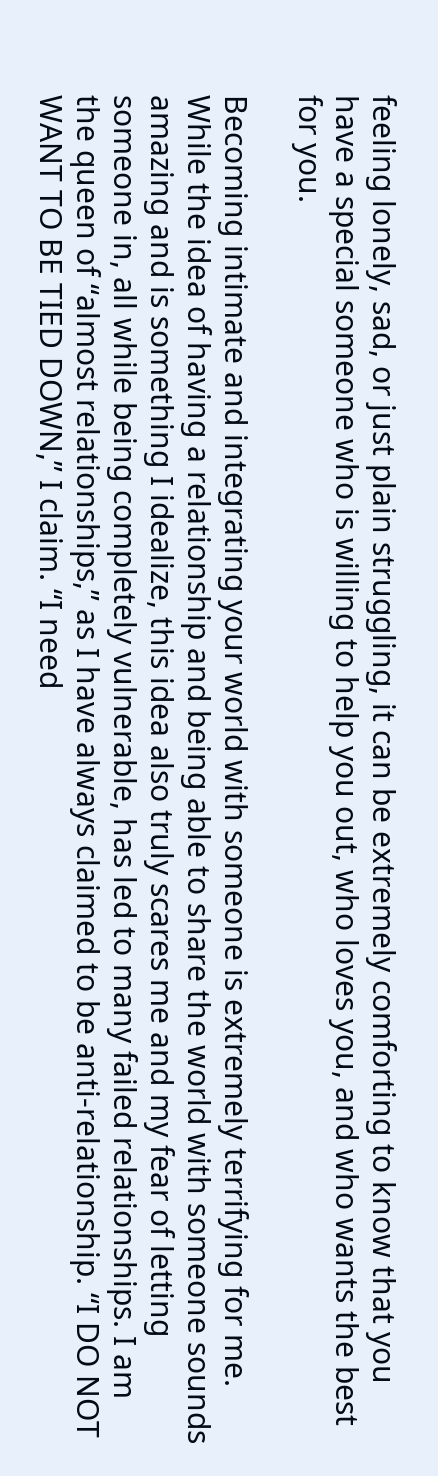feeling lonely, sad, or just plain struggling, it can be extremely comforting to know that you have a special someone who is willing to help you out, who loves you, and who wants the best for you.

Becoming intimate and integrating your world with someone is extremely terrifying for me. While the idea of having a relationship and being able to share the world with someone sounds amazing and is something I idealize, this idea also truly scares me and my fear of letting someone in, all while being completely vulnerable, has led to many failed relationships. I am the queen of “almost relationships,” as I have always claimed to be anti-relationship. “I DO NOT WANT TO BE TIED DOWN,” I claim. “I need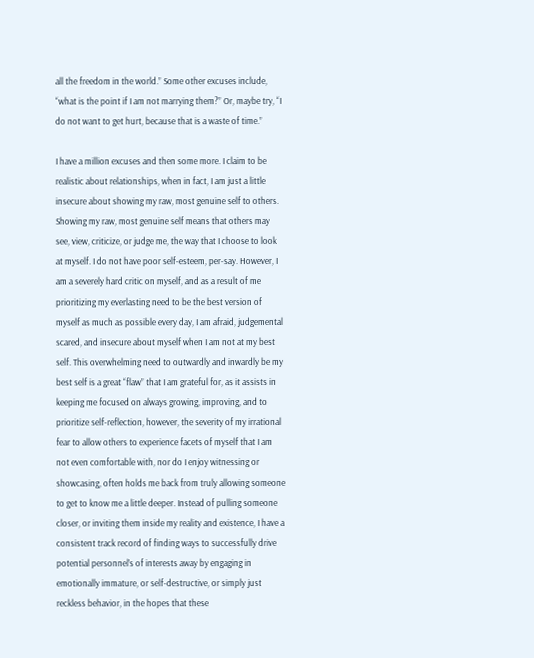all the freedom in the world.” Some other excuses include, “what is the point if I am not marrying them?” Or, maybe try, “I do not want to get hurt, because that is a waste of time.”

I have a million excuses and then some more. I claim to be realistic about relationships, when in fact, I am just a little insecure about showing my raw, most genuine self to others. Showing my raw, most genuine self means that others may see, view, criticize, or judge me, the way that I choose to look at myself. I do not have poor self-esteem, per-say. However, I am a severely hard critic on myself, and as a result of me prioritizing my everlasting need to be the best version of myself as much as possible every day, I am afraid, judgemental scared, and insecure about myself when I am not at my best self. This overwhelming need to outwardly and inwardly be my best self is a great “flaw” that I am grateful for, as it assists in keeping me focused on always growing, improving, and to prioritize self-reflection, however, the severity of my irrational fear to allow others to experience facets of myself that I am not even comfortable with, nor do I enjoy witnessing or showcasing, often holds me back from truly allowing someone to get to know me a little deeper. Instead of pulling someone closer, or inviting them inside my reality and existence, I have a consistent track record of finding ways to successfully drive potential personnel’s of interests away by engaging in emotionally immature, or self-destructive, or simply just reckless behavior, in the hopes that these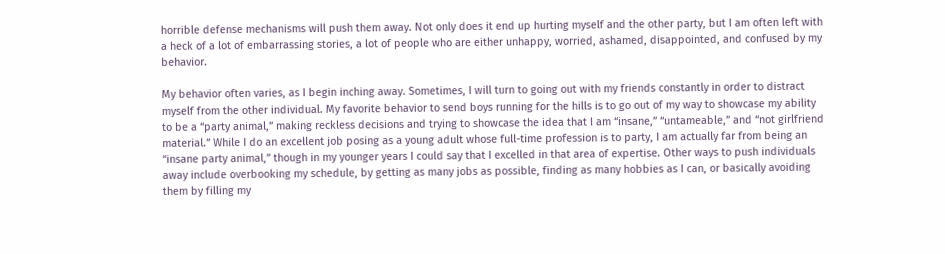horrible defense mechanisms will push them away. Not only does it end up hurting myself and the other party, but I am often left with a heck of a lot of embarrassing stories, a lot of people who are either unhappy, worried, ashamed, disappointed, and confused by my behavior.

My behavior often varies, as I begin inching away. Sometimes, I will turn to going out with my friends constantly in order to distract myself from the other individual. My favorite behavior to send boys running for the hills is to go out of my way to showcase my ability to be a “party animal,” making reckless decisions and trying to showcase the idea that I am “insane,” “untameable,” and “not girlfriend material.” While I do an excellent job posing as a young adult whose full-time profession is to party, I am actually far from being an “insane party animal,” though in my younger years I could say that I excelled in that area of expertise. Other ways to push individuals away include overbooking my schedule, by getting as many jobs as possible, finding as many hobbies as I can, or basically avoiding them by filling my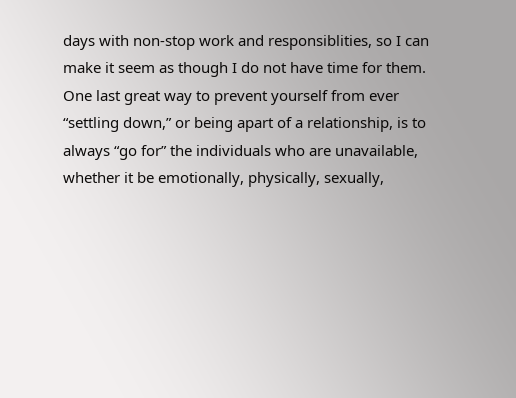days with non-stop work and responsiblities, so I can make it seem as though I do not have time for them. One last great way to prevent yourself from ever “settling down,” or being apart of a relationship, is to always “go for” the individuals who are unavailable, whether it be emotionally, physically, sexually,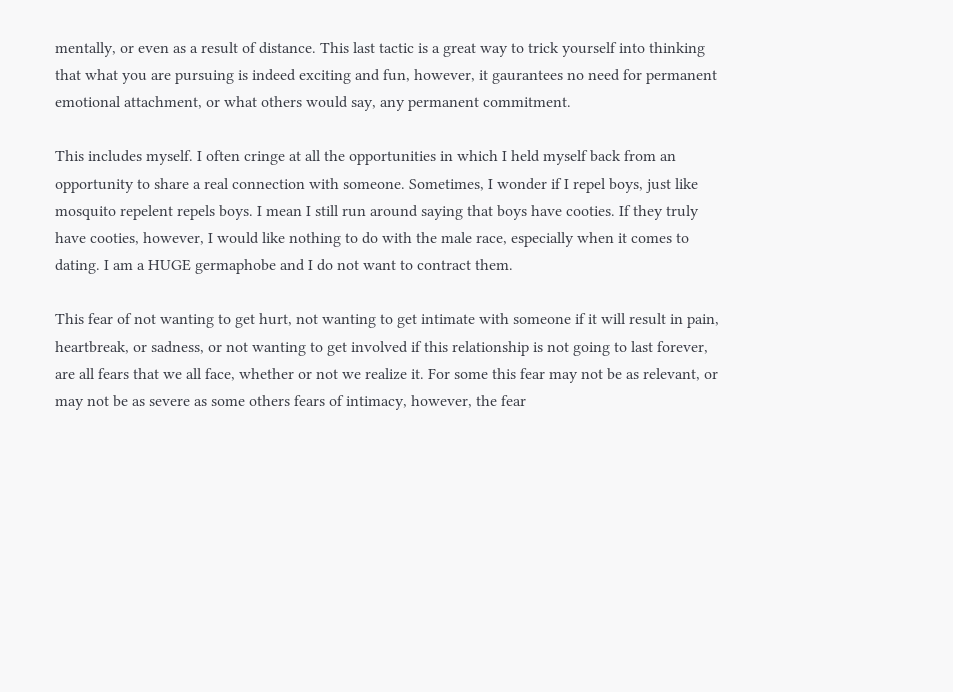mentally, or even as a result of distance. This last tactic is a great way to trick yourself into thinking that what you are pursuing is indeed exciting and fun, however, it gaurantees no need for permanent emotional attachment, or what others would say, any permanent commitment.

This includes myself. I often cringe at all the opportunities in which I held myself back from an opportunity to share a real connection with someone. Sometimes, I wonder if I repel boys, just like mosquito repelent repels boys. I mean I still run around saying that boys have cooties. If they truly have cooties, however, I would like nothing to do with the male race, especially when it comes to dating. I am a HUGE germaphobe and I do not want to contract them.

This fear of not wanting to get hurt, not wanting to get intimate with someone if it will result in pain, heartbreak, or sadness, or not wanting to get involved if this relationship is not going to last forever, are all fears that we all face, whether or not we realize it. For some this fear may not be as relevant, or may not be as severe as some others fears of intimacy, however, the fear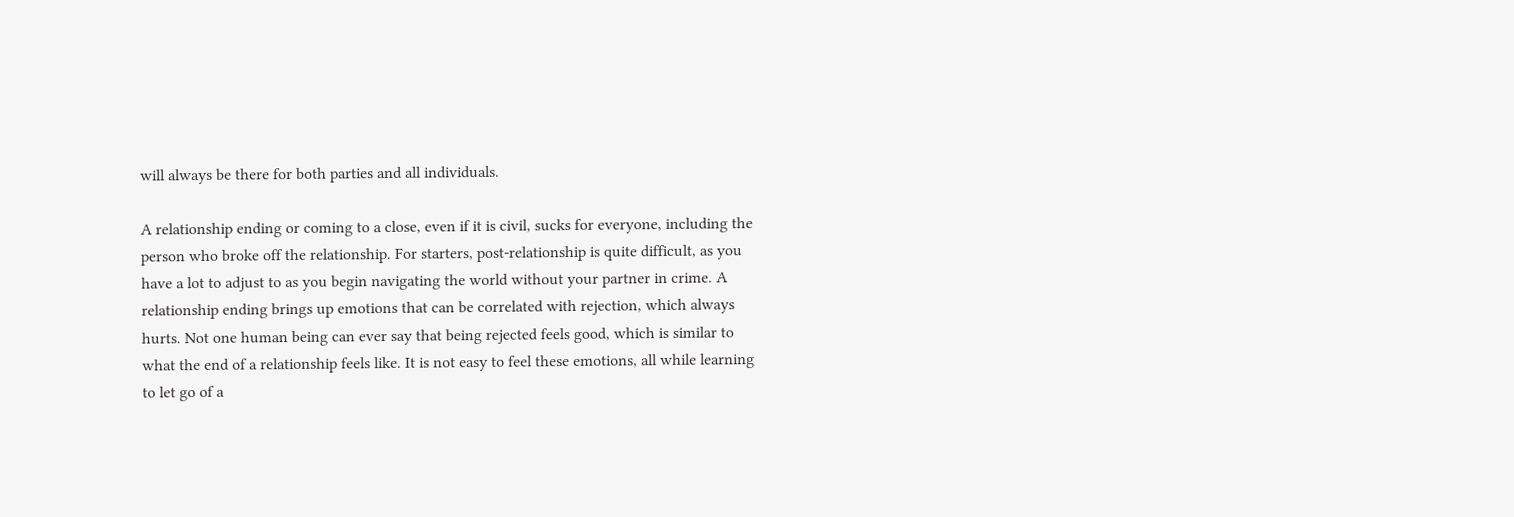will always be there for both parties and all individuals.

A relationship ending or coming to a close, even if it is civil, sucks for everyone, including the person who broke off the relationship. For starters, post-relationship is quite difficult, as you have a lot to adjust to as you begin navigating the world without your partner in crime. A relationship ending brings up emotions that can be correlated with rejection, which always hurts. Not one human being can ever say that being rejected feels good, which is similar to what the end of a relationship feels like. It is not easy to feel these emotions, all while learning to let go of a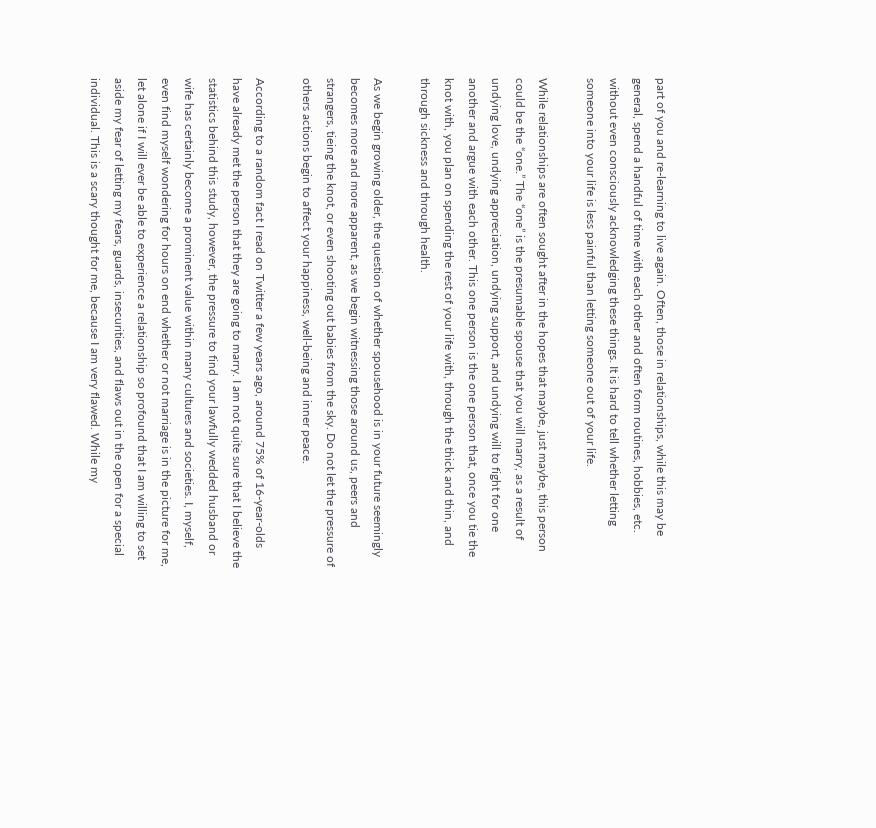part of you and re-learning to live again. Often, those in relationships, while this may be general, spend a handful of time with each other and often form routines, hobbies, etc. without even consciously acknowledging these things. It is hard to tell whether letting someone into your life is less painful than letting someone out of your life.

While relationships are often sought after in the hopes that maybe, just maybe, this person could be the “one.” The “one” is the presumable spouse that you will marry, as a result of undying love, undying appreciation, undying support, and undying will to fight for one another and argue with each other. This one person is the one person that, once you tie the knot with, you plan on spending the rest of your life with, through the thick and thin, and through sickness and through health.

As we begin growing older, the question of whether spousehood is in your future seemingly becomes more and more apparent, as we begin witnessing those around us, peers and strangers, tieing the knot, or even shooting out babies from the sky. Do not let the pressure of others actions begin to affect your happiness, well-being and inner peace.

According to a random fact I read on Twitter a few years ago, around 75% of 16-year-olds have already met the person that they are going to marry. I am not quite sure that I believe the statistics behind this study, however, the pressure to find your lawfully wedded husband or wife has certainly become a prominent value within many cultures and societies. I, myself, even find myself wondering for hours on end whether or not marriage is in the picture for me, let alone if I will ever be able to experience a relationship so profound that I am willing to set aside my fear of letting my fears, guards, insecurities, and flaws out in the open for a special individual. This is a scary thought for me, because I am very flawed. While my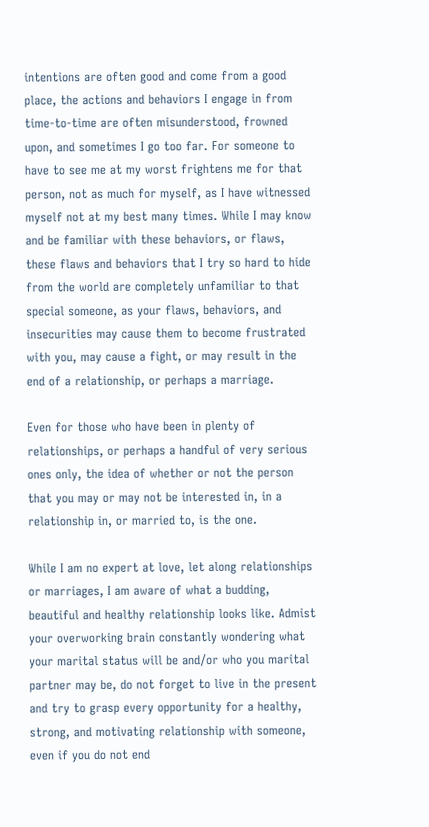intentions are often good and come from a good place, the actions and behaviors I engage in from time-to-time are often misunderstood, frowned upon, and sometimes I go too far. For someone to have to see me at my worst frightens me for that person, not as much for myself, as I have witnessed myself not at my best many times. While I may know and be familiar with these behaviors, or flaws, these flaws and behaviors that I try so hard to hide from the world are completely unfamiliar to that special someone, as your flaws, behaviors, and insecurities may cause them to become frustrated with you, may cause a fight, or may result in the end of a relationship, or perhaps a marriage.

Even for those who have been in plenty of relationships, or perhaps a handful of very serious ones only, the idea of whether or not the person that you may or may not be interested in, in a relationship in, or married to, is the one.

While I am no expert at love, let along relationships or marriages, I am aware of what a budding, beautiful and healthy relationship looks like. Admist your overworking brain constantly wondering what your marital status will be and/or who you marital partner may be, do not forget to live in the present and try to grasp every opportunity for a healthy, strong, and motivating relationship with someone, even if you do not end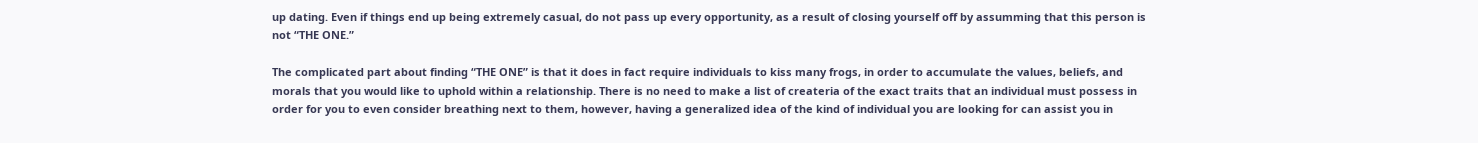up dating. Even if things end up being extremely casual, do not pass up every opportunity, as a result of closing yourself off by assumming that this person is not “THE ONE.”

The complicated part about finding “THE ONE” is that it does in fact require individuals to kiss many frogs, in order to accumulate the values, beliefs, and morals that you would like to uphold within a relationship. There is no need to make a list of createria of the exact traits that an individual must possess in order for you to even consider breathing next to them, however, having a generalized idea of the kind of individual you are looking for can assist you in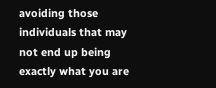avoiding those individuals that may not end up being exactly what you are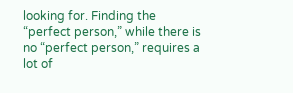looking for. Finding the “perfect person,” while there is no “perfect person,” requires a lot of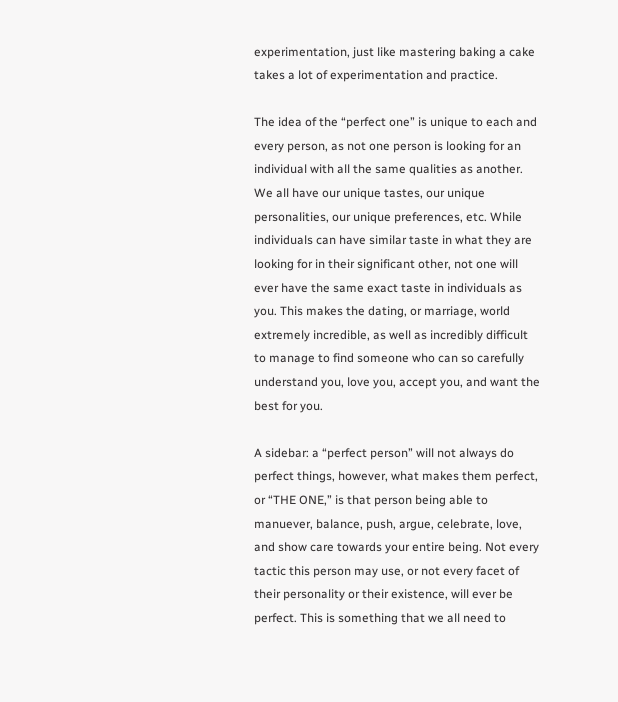experimentation, just like mastering baking a cake takes a lot of experimentation and practice.

The idea of the “perfect one” is unique to each and every person, as not one person is looking for an individual with all the same qualities as another. We all have our unique tastes, our unique personalities, our unique preferences, etc. While individuals can have similar taste in what they are looking for in their significant other, not one will ever have the same exact taste in individuals as you. This makes the dating, or marriage, world extremely incredible, as well as incredibly difficult to manage to find someone who can so carefully understand you, love you, accept you, and want the best for you.

A sidebar: a “perfect person” will not always do perfect things, however, what makes them perfect, or “THE ONE,” is that person being able to manuever, balance, push, argue, celebrate, love, and show care towards your entire being. Not every tactic this person may use, or not every facet of their personality or their existence, will ever be perfect. This is something that we all need to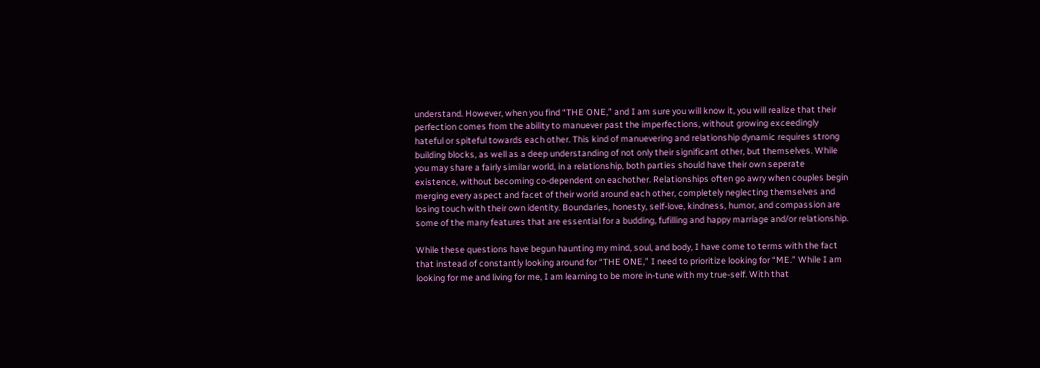understand. However, when you find “THE ONE,” and I am sure you will know it, you will realize that their perfection comes from the ability to manuever past the imperfections, without growing exceedingly hateful or spiteful towards each other. This kind of manuevering and relationship dynamic requires strong building blocks, as well as a deep understanding of not only their significant other, but themselves. While you may share a fairly similar world, in a relationship, both parties should have their own seperate existence, without becoming co-dependent on eachother. Relationships often go awry when couples begin merging every aspect and facet of their world around each other, completely neglecting themselves and losing touch with their own identity. Boundaries, honesty, self-love, kindness, humor, and compassion are some of the many features that are essential for a budding, fufilling and happy marriage and/or relationship.

While these questions have begun haunting my mind, soul, and body, I have come to terms with the fact that instead of constantly looking around for “THE ONE,” I need to prioritize looking for “ME.” While I am looking for me and living for me, I am learning to be more in-tune with my true-self. With that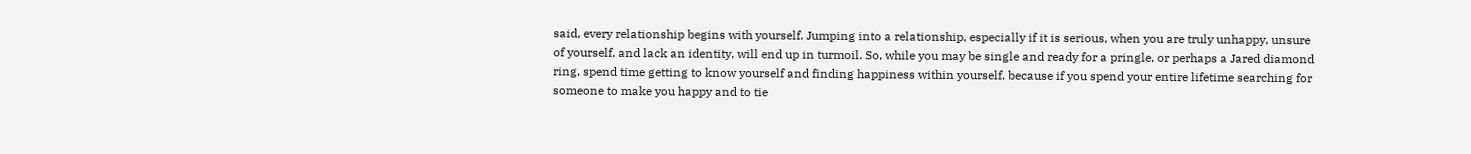said, every relationship begins with yourself. Jumping into a relationship, especially if it is serious, when you are truly unhappy, unsure of yourself, and lack an identity, will end up in turmoil. So, while you may be single and ready for a pringle, or perhaps a Jared diamond ring, spend time getting to know yourself and finding happiness within yourself, because if you spend your entire lifetime searching for someone to make you happy and to tie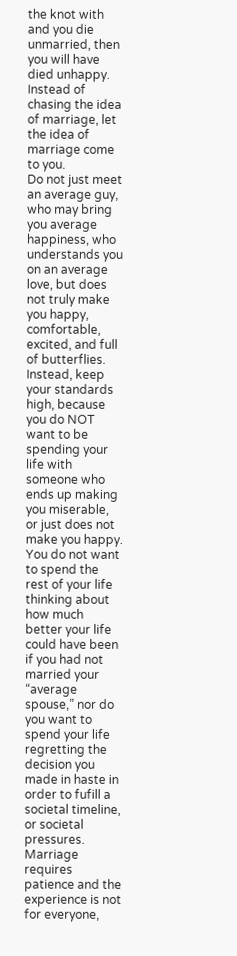the knot with and you die unmarried, then you will have died unhappy. Instead of chasing the idea of marriage, let the idea of marriage come to you.
Do not just meet an average guy, who may bring you average happiness, who understands you on an average love, but does not truly make you happy, comfortable, excited, and full of butterflies. Instead, keep your standards high, because you do NOT want to be spending your life with someone who ends up making you miserable, or just does not make you happy. You do not want to spend the rest of your life thinking about how much better your life could have been if you had not married your “average spouse,” nor do you want to spend your life regretting the decision you made in haste in order to fufill a societal timeline, or societal pressures.
Marriage requires patience and the experience is not for everyone,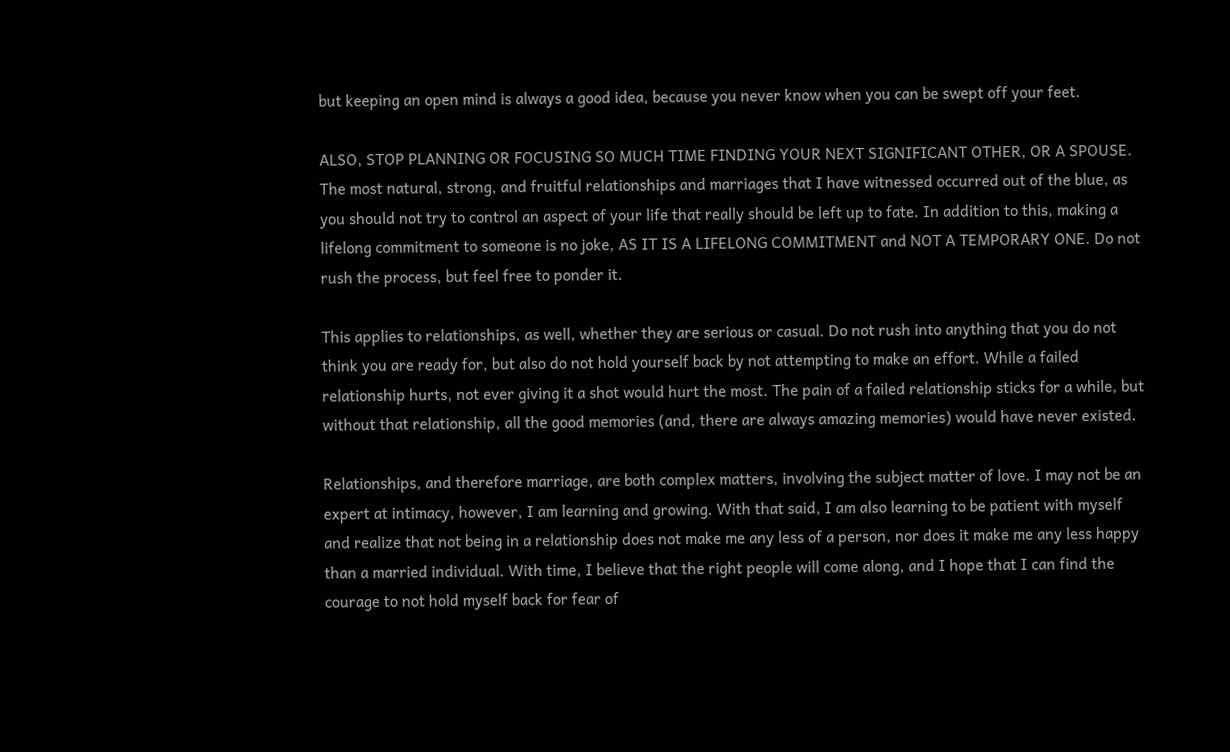but keeping an open mind is always a good idea, because you never know when you can be swept off your feet.

ALSO, STOP PLANNING OR FOCUSING SO MUCH TIME FINDING YOUR NEXT SIGNIFICANT OTHER, OR A SPOUSE. The most natural, strong, and fruitful relationships and marriages that I have witnessed occurred out of the blue, as you should not try to control an aspect of your life that really should be left up to fate. In addition to this, making a lifelong commitment to someone is no joke, AS IT IS A LIFELONG COMMITMENT and NOT A TEMPORARY ONE. Do not rush the process, but feel free to ponder it.

This applies to relationships, as well, whether they are serious or casual. Do not rush into anything that you do not think you are ready for, but also do not hold yourself back by not attempting to make an effort. While a failed relationship hurts, not ever giving it a shot would hurt the most. The pain of a failed relationship sticks for a while, but without that relationship, all the good memories (and, there are always amazing memories) would have never existed.

Relationships, and therefore marriage, are both complex matters, involving the subject matter of love. I may not be an expert at intimacy, however, I am learning and growing. With that said, I am also learning to be patient with myself and realize that not being in a relationship does not make me any less of a person, nor does it make me any less happy than a married individual. With time, I believe that the right people will come along, and I hope that I can find the courage to not hold myself back for fear of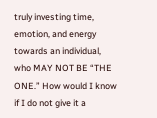truly investing time, emotion, and energy towards an individual, who MAY NOT BE “THE ONE.” How would I know if I do not give it a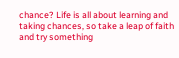chance? Life is all about learning and taking chances, so take a leap of faith and try something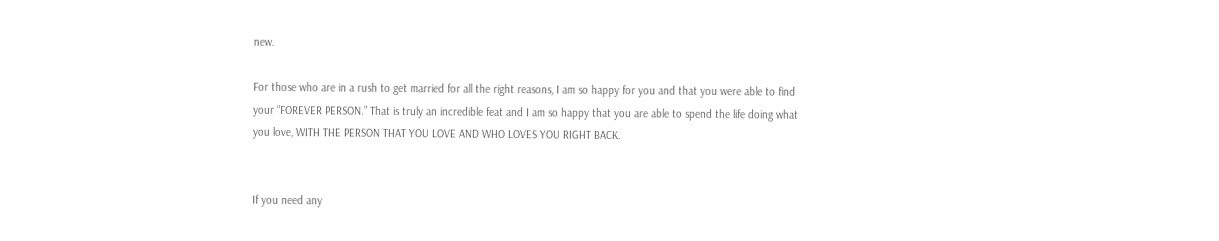new.

For those who are in a rush to get married for all the right reasons, I am so happy for you and that you were able to find your “FOREVER PERSON.” That is truly an incredible feat and I am so happy that you are able to spend the life doing what you love, WITH THE PERSON THAT YOU LOVE AND WHO LOVES YOU RIGHT BACK.


If you need any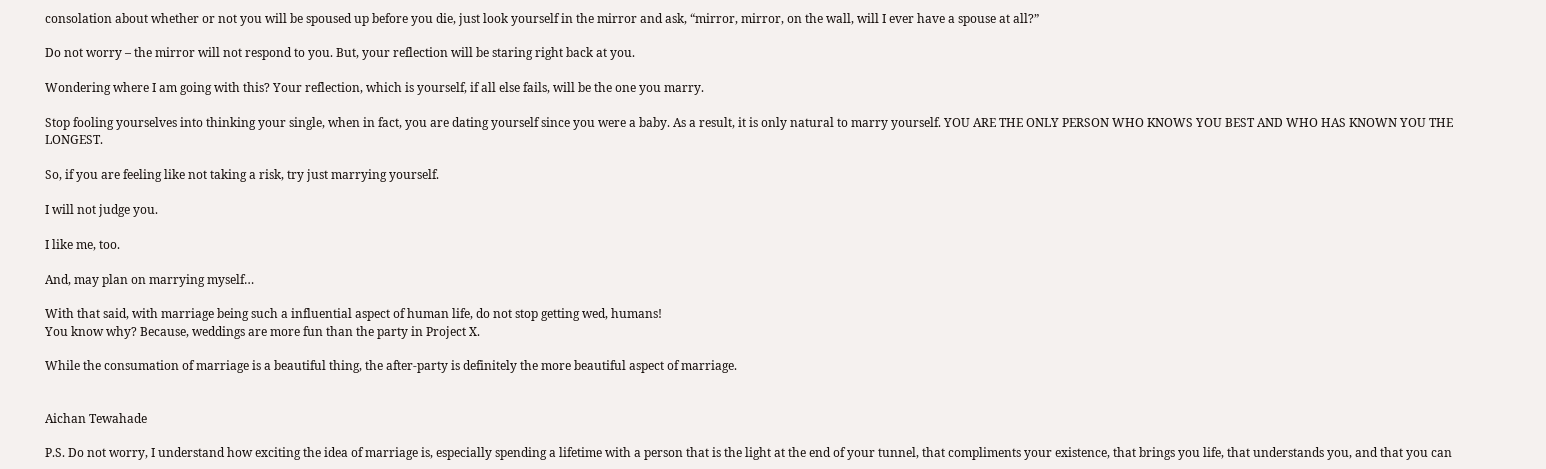consolation about whether or not you will be spoused up before you die, just look yourself in the mirror and ask, “mirror, mirror, on the wall, will I ever have a spouse at all?”

Do not worry – the mirror will not respond to you. But, your reflection will be staring right back at you.

Wondering where I am going with this? Your reflection, which is yourself, if all else fails, will be the one you marry.

Stop fooling yourselves into thinking your single, when in fact, you are dating yourself since you were a baby. As a result, it is only natural to marry yourself. YOU ARE THE ONLY PERSON WHO KNOWS YOU BEST AND WHO HAS KNOWN YOU THE LONGEST.

So, if you are feeling like not taking a risk, try just marrying yourself.

I will not judge you.

I like me, too.

And, may plan on marrying myself…

With that said, with marriage being such a influential aspect of human life, do not stop getting wed, humans!
You know why? Because, weddings are more fun than the party in Project X.

While the consumation of marriage is a beautiful thing, the after-party is definitely the more beautiful aspect of marriage.


Aichan Tewahade

P.S. Do not worry, I understand how exciting the idea of marriage is, especially spending a lifetime with a person that is the light at the end of your tunnel, that compliments your existence, that brings you life, that understands you, and that you can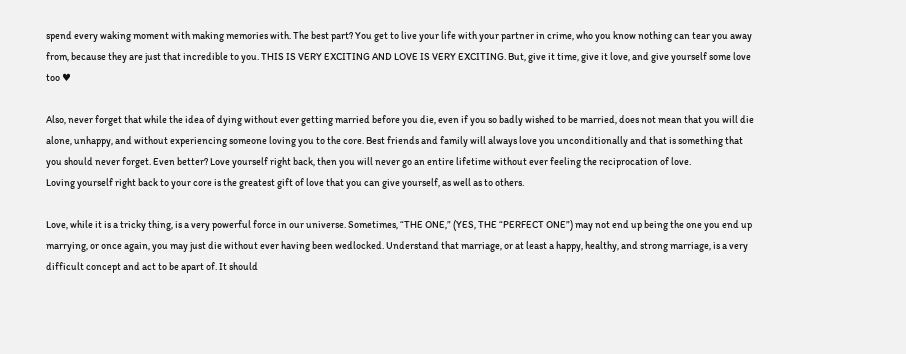spend every waking moment with making memories with. The best part? You get to live your life with your partner in crime, who you know nothing can tear you away from, because they are just that incredible to you. THIS IS VERY EXCITING AND LOVE IS VERY EXCITING. But, give it time, give it love, and give yourself some love too ♥

Also, never forget that while the idea of dying without ever getting married before you die, even if you so badly wished to be married, does not mean that you will die alone, unhappy, and without experiencing someone loving you to the core. Best friends and family will always love you unconditionally and that is something that you should never forget. Even better? Love yourself right back, then you will never go an entire lifetime without ever feeling the reciprocation of love.
Loving yourself right back to your core is the greatest gift of love that you can give yourself, as well as to others.

Love, while it is a tricky thing, is a very powerful force in our universe. Sometimes, “THE ONE,” (YES, THE “PERFECT ONE”) may not end up being the one you end up marrying, or once again, you may just die without ever having been wedlocked. Understand that marriage, or at least a happy, healthy, and strong marriage, is a very difficult concept and act to be apart of. It should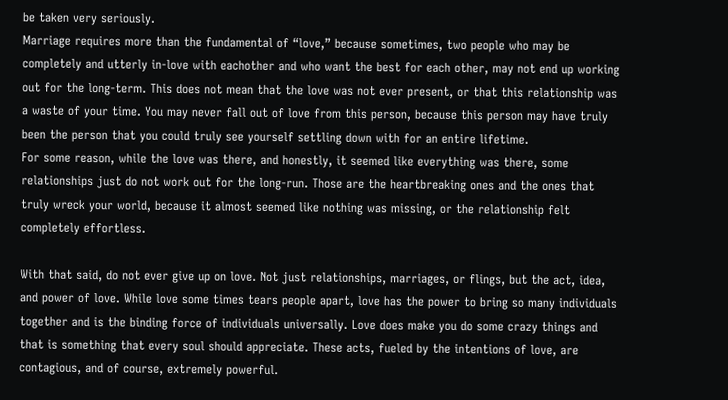be taken very seriously.
Marriage requires more than the fundamental of “love,” because sometimes, two people who may be completely and utterly in-love with eachother and who want the best for each other, may not end up working out for the long-term. This does not mean that the love was not ever present, or that this relationship was a waste of your time. You may never fall out of love from this person, because this person may have truly been the person that you could truly see yourself settling down with for an entire lifetime.
For some reason, while the love was there, and honestly, it seemed like everything was there, some relationships just do not work out for the long-run. Those are the heartbreaking ones and the ones that truly wreck your world, because it almost seemed like nothing was missing, or the relationship felt completely effortless.

With that said, do not ever give up on love. Not just relationships, marriages, or flings, but the act, idea, and power of love. While love some times tears people apart, love has the power to bring so many individuals together and is the binding force of individuals universally. Love does make you do some crazy things and that is something that every soul should appreciate. These acts, fueled by the intentions of love, are contagious, and of course, extremely powerful.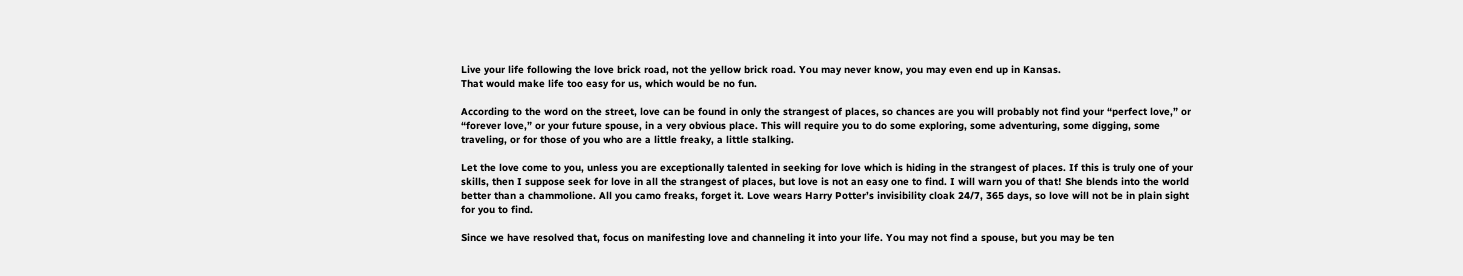Live your life following the love brick road, not the yellow brick road. You may never know, you may even end up in Kansas.
That would make life too easy for us, which would be no fun.

According to the word on the street, love can be found in only the strangest of places, so chances are you will probably not find your “perfect love,” or “forever love,” or your future spouse, in a very obvious place. This will require you to do some exploring, some adventuring, some digging, some traveling, or for those of you who are a little freaky, a little stalking.

Let the love come to you, unless you are exceptionally talented in seeking for love which is hiding in the strangest of places. If this is truly one of your skills, then I suppose seek for love in all the strangest of places, but love is not an easy one to find. I will warn you of that! She blends into the world better than a chammolione. All you camo freaks, forget it. Love wears Harry Potter’s invisibility cloak 24/7, 365 days, so love will not be in plain sight for you to find.

Since we have resolved that, focus on manifesting love and channeling it into your life. You may not find a spouse, but you may be ten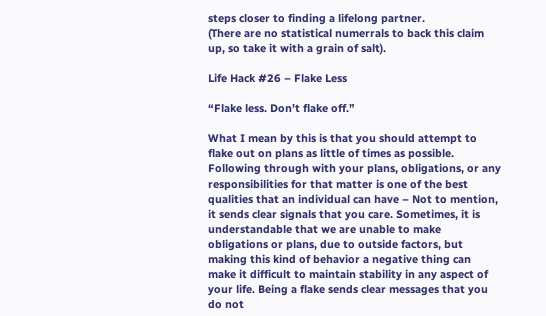steps closer to finding a lifelong partner.
(There are no statistical numerrals to back this claim up, so take it with a grain of salt).

Life Hack #26 – Flake Less

“Flake less. Don’t flake off.”

What I mean by this is that you should attempt to flake out on plans as little of times as possible. Following through with your plans, obligations, or any responsibilities for that matter is one of the best qualities that an individual can have – Not to mention, it sends clear signals that you care. Sometimes, it is understandable that we are unable to make obligations or plans, due to outside factors, but making this kind of behavior a negative thing can make it difficult to maintain stability in any aspect of your life. Being a flake sends clear messages that you do not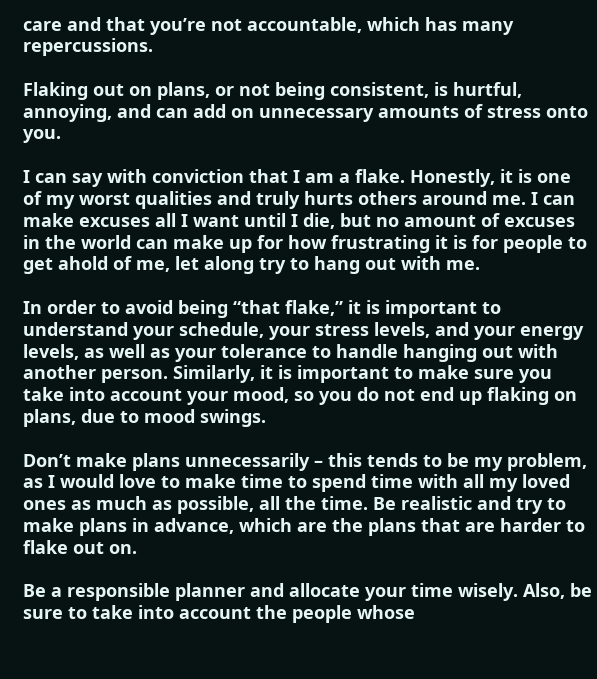care and that you’re not accountable, which has many repercussions.

Flaking out on plans, or not being consistent, is hurtful, annoying, and can add on unnecessary amounts of stress onto you.

I can say with conviction that I am a flake. Honestly, it is one of my worst qualities and truly hurts others around me. I can make excuses all I want until I die, but no amount of excuses in the world can make up for how frustrating it is for people to get ahold of me, let along try to hang out with me.

In order to avoid being “that flake,” it is important to understand your schedule, your stress levels, and your energy levels, as well as your tolerance to handle hanging out with another person. Similarly, it is important to make sure you take into account your mood, so you do not end up flaking on plans, due to mood swings.

Don’t make plans unnecessarily – this tends to be my problem, as I would love to make time to spend time with all my loved ones as much as possible, all the time. Be realistic and try to make plans in advance, which are the plans that are harder to flake out on.

Be a responsible planner and allocate your time wisely. Also, be sure to take into account the people whose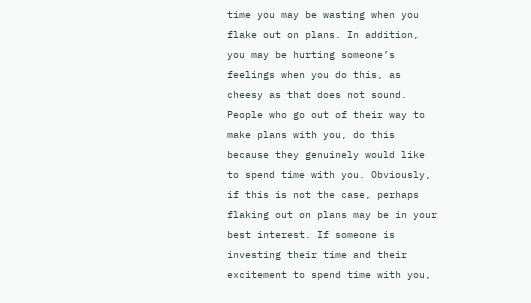time you may be wasting when you flake out on plans. In addition, you may be hurting someone’s feelings when you do this, as cheesy as that does not sound. People who go out of their way to make plans with you, do this because they genuinely would like to spend time with you. Obviously, if this is not the case, perhaps flaking out on plans may be in your best interest. If someone is investing their time and their excitement to spend time with you,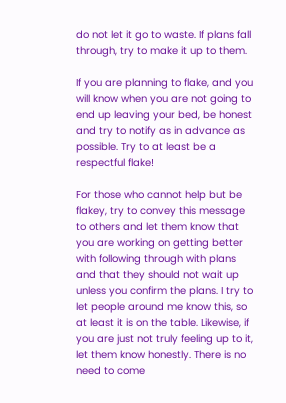do not let it go to waste. If plans fall through, try to make it up to them.

If you are planning to flake, and you will know when you are not going to end up leaving your bed, be honest and try to notify as in advance as possible. Try to at least be a respectful flake!

For those who cannot help but be flakey, try to convey this message to others and let them know that you are working on getting better with following through with plans and that they should not wait up unless you confirm the plans. I try to let people around me know this, so at least it is on the table. Likewise, if you are just not truly feeling up to it, let them know honestly. There is no need to come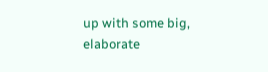up with some big, elaborate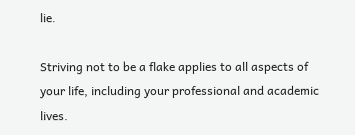lie.

Striving not to be a flake applies to all aspects of your life, including your professional and academic lives.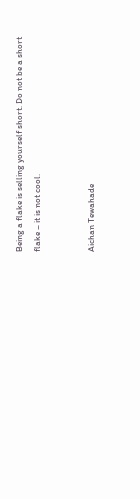Being a flake is selling yourself short. Do not be a short flake – it is not cool.


Aichan Tewahade